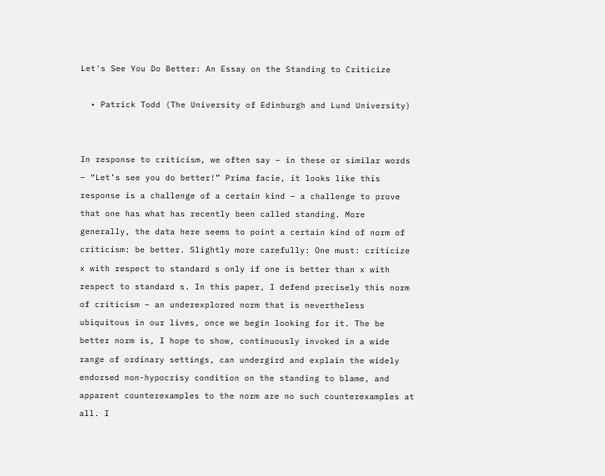Let's See You Do Better: An Essay on the Standing to Criticize

  • Patrick Todd (The University of Edinburgh and Lund University)


In response to criticism, we often say – in these or similar words – “Let’s see you do better!” Prima facie, it looks like this response is a challenge of a certain kind – a challenge to prove that one has what has recently been called standing. More generally, the data here seems to point a certain kind of norm of criticism: be better. Slightly more carefully: One must: criticize x with respect to standard s only if one is better than x with respect to standard s. In this paper, I defend precisely this norm of criticism – an underexplored norm that is nevertheless ubiquitous in our lives, once we begin looking for it. The be better norm is, I hope to show, continuously invoked in a wide range of ordinary settings, can undergird and explain the widely endorsed non-hypocrisy condition on the standing to blame, and apparent counterexamples to the norm are no such counterexamples at all. I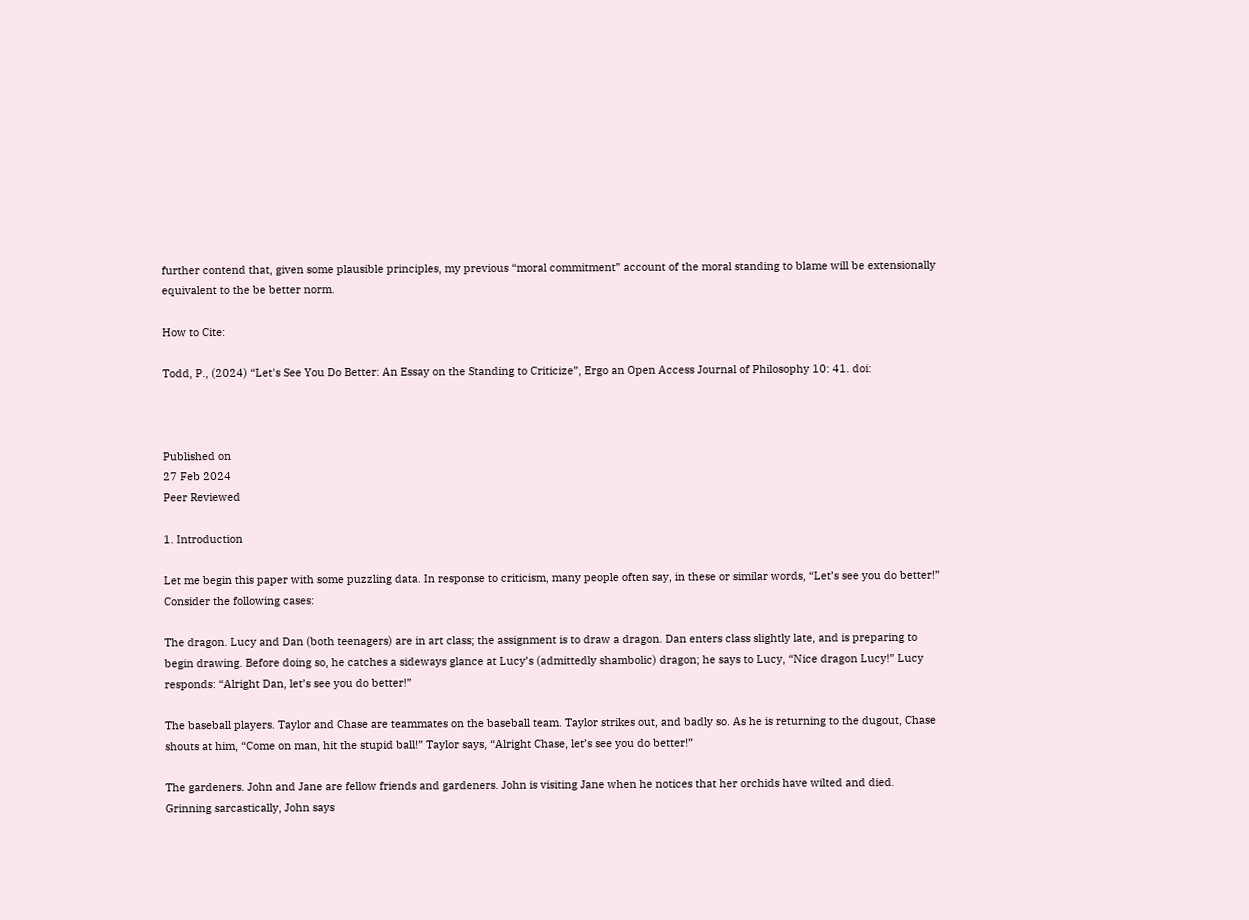further contend that, given some plausible principles, my previous “moral commitment” account of the moral standing to blame will be extensionally equivalent to the be better norm.

How to Cite:

Todd, P., (2024) “Let's See You Do Better: An Essay on the Standing to Criticize”, Ergo an Open Access Journal of Philosophy 10: 41. doi:



Published on
27 Feb 2024
Peer Reviewed

1. Introduction

Let me begin this paper with some puzzling data. In response to criticism, many people often say, in these or similar words, “Let’s see you do better!” Consider the following cases:

The dragon. Lucy and Dan (both teenagers) are in art class; the assignment is to draw a dragon. Dan enters class slightly late, and is preparing to begin drawing. Before doing so, he catches a sideways glance at Lucy’s (admittedly shambolic) dragon; he says to Lucy, “Nice dragon Lucy!” Lucy responds: “Alright Dan, let’s see you do better!”

The baseball players. Taylor and Chase are teammates on the baseball team. Taylor strikes out, and badly so. As he is returning to the dugout, Chase shouts at him, “Come on man, hit the stupid ball!” Taylor says, “Alright Chase, let’s see you do better!”

The gardeners. John and Jane are fellow friends and gardeners. John is visiting Jane when he notices that her orchids have wilted and died. Grinning sarcastically, John says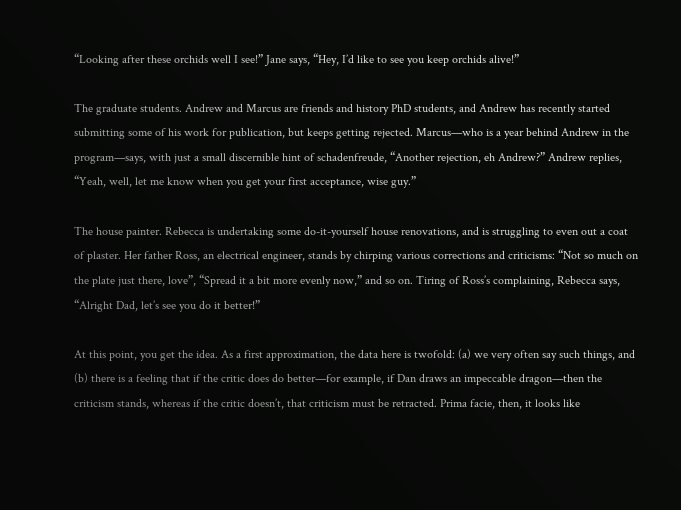“Looking after these orchids well I see!” Jane says, “Hey, I’d like to see you keep orchids alive!”

The graduate students. Andrew and Marcus are friends and history PhD students, and Andrew has recently started submitting some of his work for publication, but keeps getting rejected. Marcus—who is a year behind Andrew in the program—says, with just a small discernible hint of schadenfreude, “Another rejection, eh Andrew?” Andrew replies, “Yeah, well, let me know when you get your first acceptance, wise guy.”

The house painter. Rebecca is undertaking some do-it-yourself house renovations, and is struggling to even out a coat of plaster. Her father Ross, an electrical engineer, stands by chirping various corrections and criticisms: “Not so much on the plate just there, love”, “Spread it a bit more evenly now,” and so on. Tiring of Ross’s complaining, Rebecca says, “Alright Dad, let’s see you do it better!”

At this point, you get the idea. As a first approximation, the data here is twofold: (a) we very often say such things, and (b) there is a feeling that if the critic does do better—for example, if Dan draws an impeccable dragon—then the criticism stands, whereas if the critic doesn’t, that criticism must be retracted. Prima facie, then, it looks like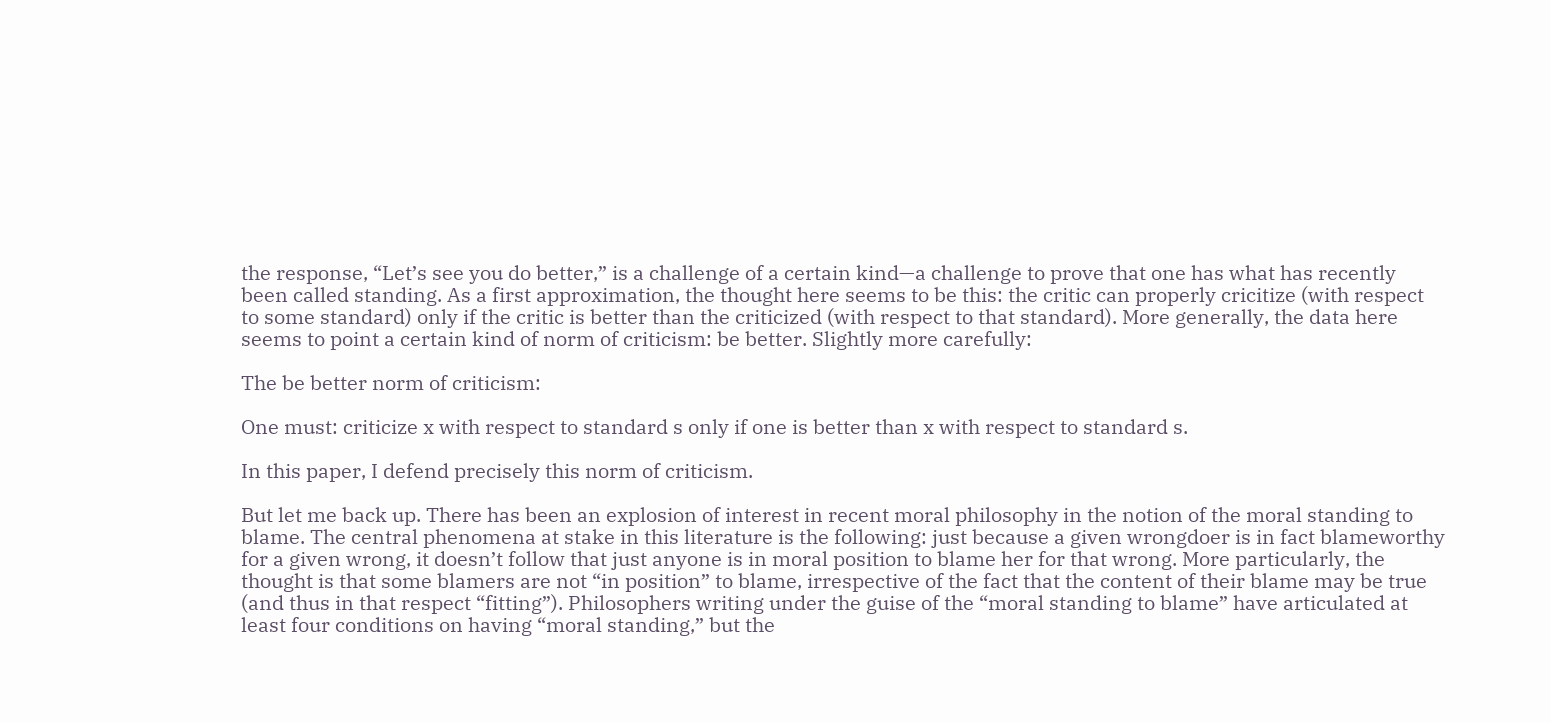the response, “Let’s see you do better,” is a challenge of a certain kind—a challenge to prove that one has what has recently been called standing. As a first approximation, the thought here seems to be this: the critic can properly cricitize (with respect to some standard) only if the critic is better than the criticized (with respect to that standard). More generally, the data here seems to point a certain kind of norm of criticism: be better. Slightly more carefully:

The be better norm of criticism:

One must: criticize x with respect to standard s only if one is better than x with respect to standard s.

In this paper, I defend precisely this norm of criticism.

But let me back up. There has been an explosion of interest in recent moral philosophy in the notion of the moral standing to blame. The central phenomena at stake in this literature is the following: just because a given wrongdoer is in fact blameworthy for a given wrong, it doesn’t follow that just anyone is in moral position to blame her for that wrong. More particularly, the thought is that some blamers are not “in position” to blame, irrespective of the fact that the content of their blame may be true (and thus in that respect “fitting”). Philosophers writing under the guise of the “moral standing to blame” have articulated at least four conditions on having “moral standing,” but the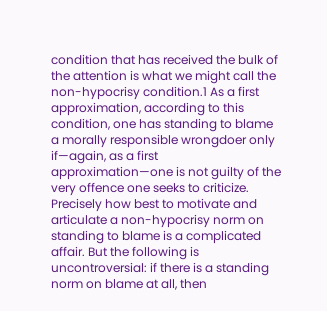condition that has received the bulk of the attention is what we might call the non-hypocrisy condition.1 As a first approximation, according to this condition, one has standing to blame a morally responsible wrongdoer only if—again, as a first approximation—one is not guilty of the very offence one seeks to criticize. Precisely how best to motivate and articulate a non-hypocrisy norm on standing to blame is a complicated affair. But the following is uncontroversial: if there is a standing norm on blame at all, then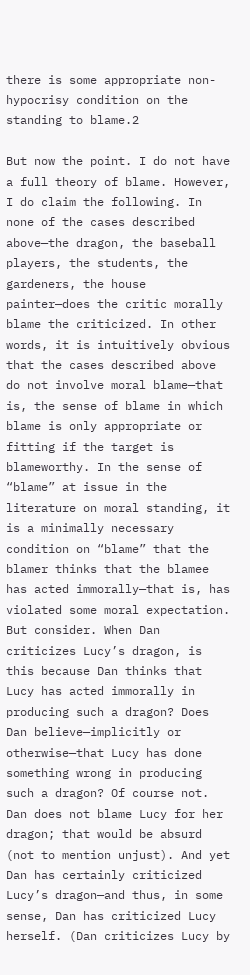there is some appropriate non-hypocrisy condition on the standing to blame.2

But now the point. I do not have a full theory of blame. However, I do claim the following. In none of the cases described above—the dragon, the baseball players, the students, the gardeners, the house painter—does the critic morally blame the criticized. In other words, it is intuitively obvious that the cases described above do not involve moral blame—that is, the sense of blame in which blame is only appropriate or fitting if the target is blameworthy. In the sense of “blame” at issue in the literature on moral standing, it is a minimally necessary condition on “blame” that the blamer thinks that the blamee has acted immorally—that is, has violated some moral expectation. But consider. When Dan criticizes Lucy’s dragon, is this because Dan thinks that Lucy has acted immorally in producing such a dragon? Does Dan believe—implicitly or otherwise—that Lucy has done something wrong in producing such a dragon? Of course not. Dan does not blame Lucy for her dragon; that would be absurd (not to mention unjust). And yet Dan has certainly criticized Lucy’s dragon—and thus, in some sense, Dan has criticized Lucy herself. (Dan criticizes Lucy by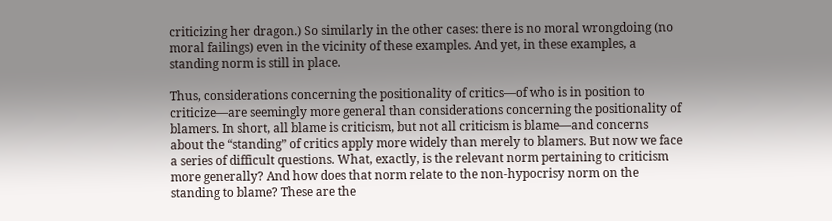criticizing her dragon.) So similarly in the other cases: there is no moral wrongdoing (no moral failings) even in the vicinity of these examples. And yet, in these examples, a standing norm is still in place.

Thus, considerations concerning the positionality of critics—of who is in position to criticize—are seemingly more general than considerations concerning the positionality of blamers. In short, all blame is criticism, but not all criticism is blame—and concerns about the “standing” of critics apply more widely than merely to blamers. But now we face a series of difficult questions. What, exactly, is the relevant norm pertaining to criticism more generally? And how does that norm relate to the non-hypocrisy norm on the standing to blame? These are the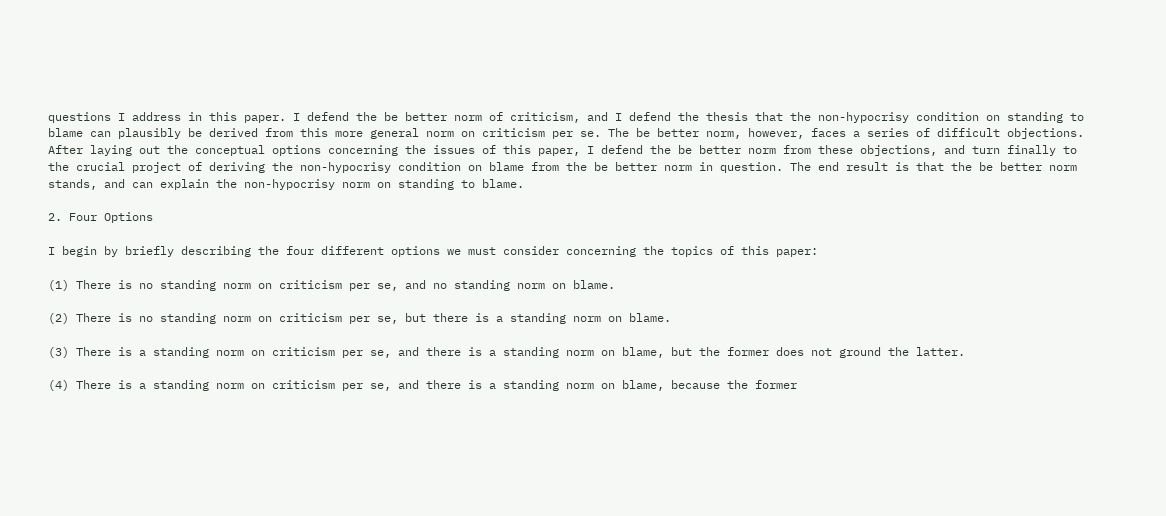questions I address in this paper. I defend the be better norm of criticism, and I defend the thesis that the non-hypocrisy condition on standing to blame can plausibly be derived from this more general norm on criticism per se. The be better norm, however, faces a series of difficult objections. After laying out the conceptual options concerning the issues of this paper, I defend the be better norm from these objections, and turn finally to the crucial project of deriving the non-hypocrisy condition on blame from the be better norm in question. The end result is that the be better norm stands, and can explain the non-hypocrisy norm on standing to blame.

2. Four Options

I begin by briefly describing the four different options we must consider concerning the topics of this paper:

(1) There is no standing norm on criticism per se, and no standing norm on blame.

(2) There is no standing norm on criticism per se, but there is a standing norm on blame.

(3) There is a standing norm on criticism per se, and there is a standing norm on blame, but the former does not ground the latter.

(4) There is a standing norm on criticism per se, and there is a standing norm on blame, because the former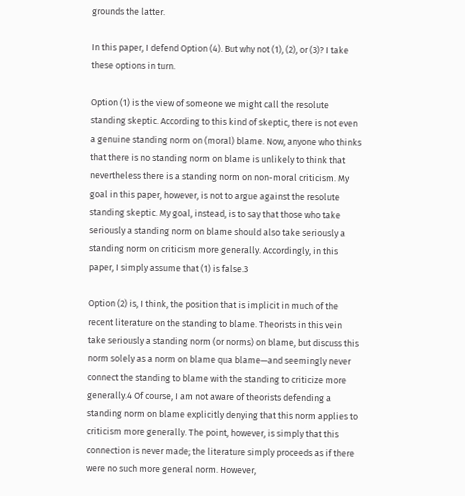grounds the latter.

In this paper, I defend Option (4). But why not (1), (2), or (3)? I take these options in turn.

Option (1) is the view of someone we might call the resolute standing skeptic. According to this kind of skeptic, there is not even a genuine standing norm on (moral) blame. Now, anyone who thinks that there is no standing norm on blame is unlikely to think that nevertheless there is a standing norm on non-moral criticism. My goal in this paper, however, is not to argue against the resolute standing skeptic. My goal, instead, is to say that those who take seriously a standing norm on blame should also take seriously a standing norm on criticism more generally. Accordingly, in this paper, I simply assume that (1) is false.3

Option (2) is, I think, the position that is implicit in much of the recent literature on the standing to blame. Theorists in this vein take seriously a standing norm (or norms) on blame, but discuss this norm solely as a norm on blame qua blame—and seemingly never connect the standing to blame with the standing to criticize more generally.4 Of course, I am not aware of theorists defending a standing norm on blame explicitly denying that this norm applies to criticism more generally. The point, however, is simply that this connection is never made; the literature simply proceeds as if there were no such more general norm. However,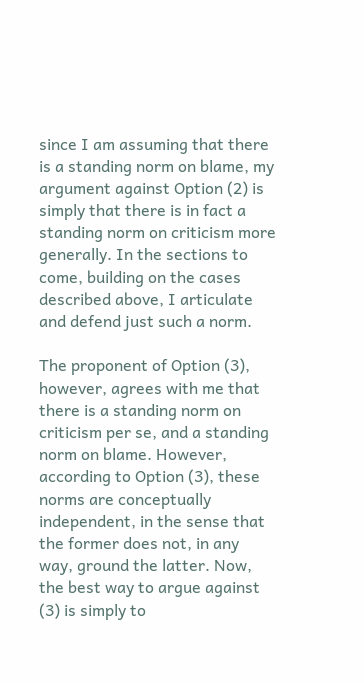since I am assuming that there is a standing norm on blame, my argument against Option (2) is simply that there is in fact a standing norm on criticism more generally. In the sections to come, building on the cases described above, I articulate and defend just such a norm.

The proponent of Option (3), however, agrees with me that there is a standing norm on criticism per se, and a standing norm on blame. However, according to Option (3), these norms are conceptually independent, in the sense that the former does not, in any way, ground the latter. Now, the best way to argue against (3) is simply to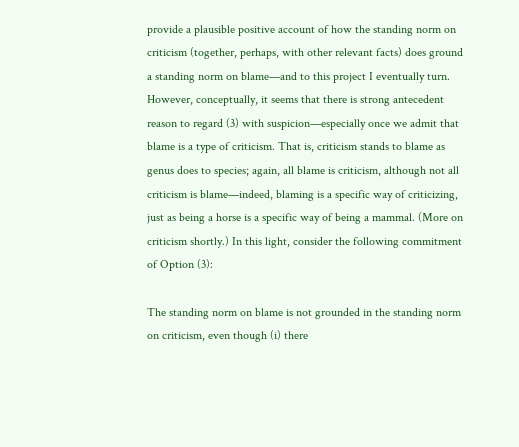provide a plausible positive account of how the standing norm on criticism (together, perhaps, with other relevant facts) does ground a standing norm on blame—and to this project I eventually turn. However, conceptually, it seems that there is strong antecedent reason to regard (3) with suspicion—especially once we admit that blame is a type of criticism. That is, criticism stands to blame as genus does to species; again, all blame is criticism, although not all criticism is blame—indeed, blaming is a specific way of criticizing, just as being a horse is a specific way of being a mammal. (More on criticism shortly.) In this light, consider the following commitment of Option (3):

The standing norm on blame is not grounded in the standing norm on criticism, even though (i) there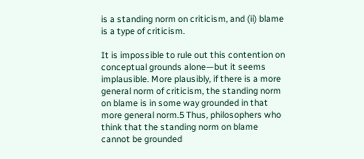is a standing norm on criticism, and (ii) blame is a type of criticism.

It is impossible to rule out this contention on conceptual grounds alone—but it seems implausible. More plausibly, if there is a more general norm of criticism, the standing norm on blame is in some way grounded in that more general norm.5 Thus, philosophers who think that the standing norm on blame cannot be grounded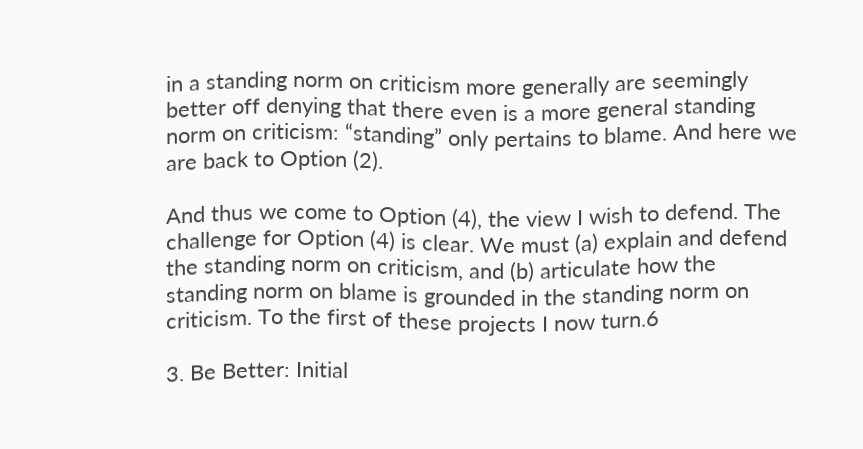in a standing norm on criticism more generally are seemingly better off denying that there even is a more general standing norm on criticism: “standing” only pertains to blame. And here we are back to Option (2).

And thus we come to Option (4), the view I wish to defend. The challenge for Option (4) is clear. We must (a) explain and defend the standing norm on criticism, and (b) articulate how the standing norm on blame is grounded in the standing norm on criticism. To the first of these projects I now turn.6

3. Be Better: Initial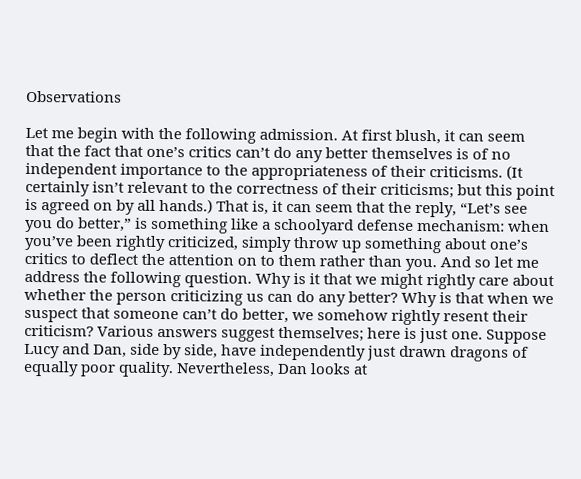Observations

Let me begin with the following admission. At first blush, it can seem that the fact that one’s critics can’t do any better themselves is of no independent importance to the appropriateness of their criticisms. (It certainly isn’t relevant to the correctness of their criticisms; but this point is agreed on by all hands.) That is, it can seem that the reply, “Let’s see you do better,” is something like a schoolyard defense mechanism: when you’ve been rightly criticized, simply throw up something about one’s critics to deflect the attention on to them rather than you. And so let me address the following question. Why is it that we might rightly care about whether the person criticizing us can do any better? Why is that when we suspect that someone can’t do better, we somehow rightly resent their criticism? Various answers suggest themselves; here is just one. Suppose Lucy and Dan, side by side, have independently just drawn dragons of equally poor quality. Nevertheless, Dan looks at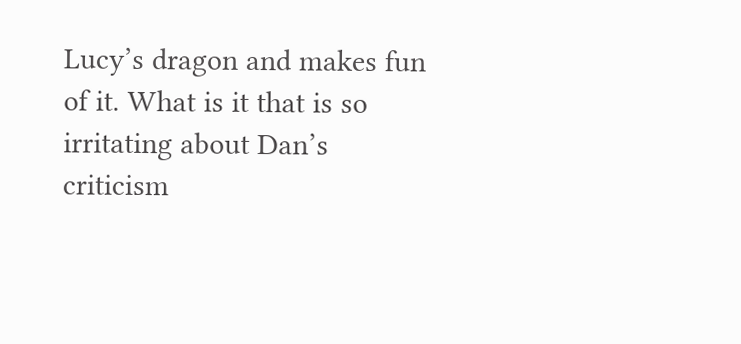Lucy’s dragon and makes fun of it. What is it that is so irritating about Dan’s criticism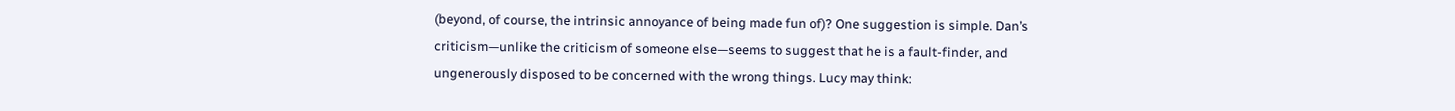(beyond, of course, the intrinsic annoyance of being made fun of)? One suggestion is simple. Dan’s criticism—unlike the criticism of someone else—seems to suggest that he is a fault-finder, and ungenerously disposed to be concerned with the wrong things. Lucy may think: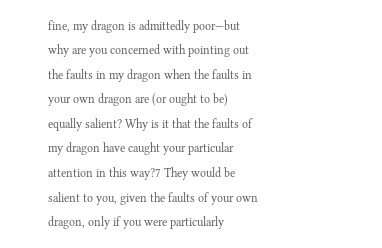fine, my dragon is admittedly poor—but why are you concerned with pointing out the faults in my dragon when the faults in your own dragon are (or ought to be) equally salient? Why is it that the faults of my dragon have caught your particular attention in this way?7 They would be salient to you, given the faults of your own dragon, only if you were particularly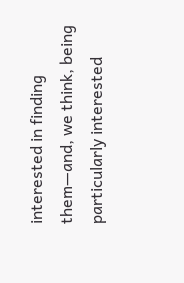interested in finding them—and, we think, being particularly interested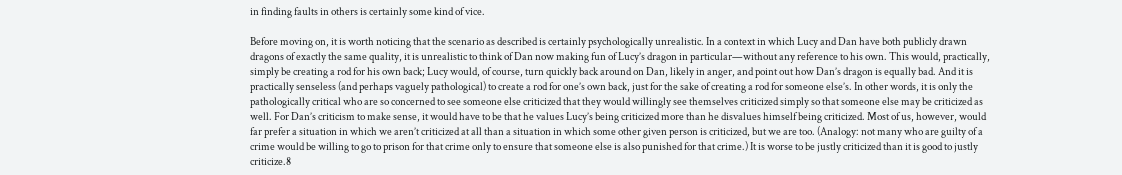in finding faults in others is certainly some kind of vice.

Before moving on, it is worth noticing that the scenario as described is certainly psychologically unrealistic. In a context in which Lucy and Dan have both publicly drawn dragons of exactly the same quality, it is unrealistic to think of Dan now making fun of Lucy’s dragon in particular—without any reference to his own. This would, practically, simply be creating a rod for his own back; Lucy would, of course, turn quickly back around on Dan, likely in anger, and point out how Dan’s dragon is equally bad. And it is practically senseless (and perhaps vaguely pathological) to create a rod for one’s own back, just for the sake of creating a rod for someone else’s. In other words, it is only the pathologically critical who are so concerned to see someone else criticized that they would willingly see themselves criticized simply so that someone else may be criticized as well. For Dan’s criticism to make sense, it would have to be that he values Lucy’s being criticized more than he disvalues himself being criticized. Most of us, however, would far prefer a situation in which we aren’t criticized at all than a situation in which some other given person is criticized, but we are too. (Analogy: not many who are guilty of a crime would be willing to go to prison for that crime only to ensure that someone else is also punished for that crime.) It is worse to be justly criticized than it is good to justly criticize.8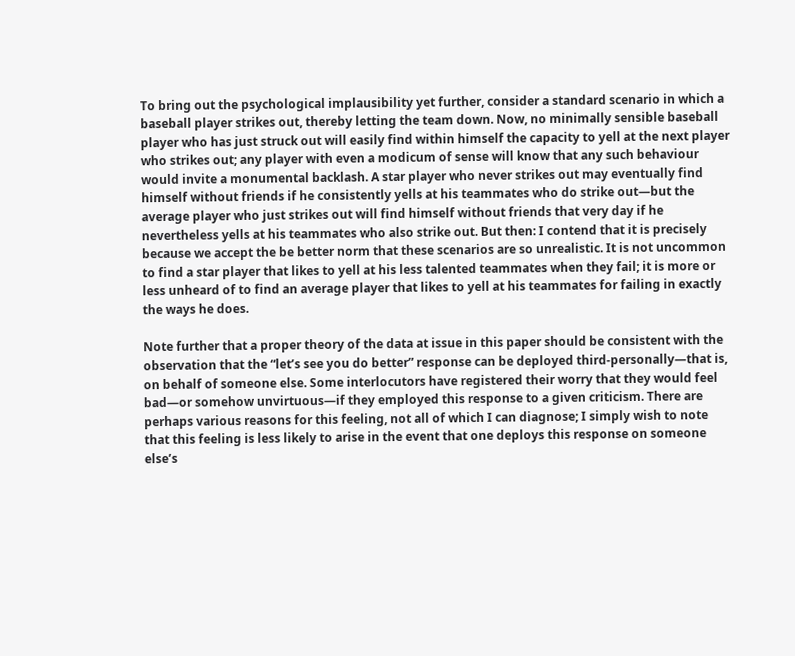To bring out the psychological implausibility yet further, consider a standard scenario in which a baseball player strikes out, thereby letting the team down. Now, no minimally sensible baseball player who has just struck out will easily find within himself the capacity to yell at the next player who strikes out; any player with even a modicum of sense will know that any such behaviour would invite a monumental backlash. A star player who never strikes out may eventually find himself without friends if he consistently yells at his teammates who do strike out—but the average player who just strikes out will find himself without friends that very day if he nevertheless yells at his teammates who also strike out. But then: I contend that it is precisely because we accept the be better norm that these scenarios are so unrealistic. It is not uncommon to find a star player that likes to yell at his less talented teammates when they fail; it is more or less unheard of to find an average player that likes to yell at his teammates for failing in exactly the ways he does.

Note further that a proper theory of the data at issue in this paper should be consistent with the observation that the “let’s see you do better” response can be deployed third-personally—that is, on behalf of someone else. Some interlocutors have registered their worry that they would feel bad—or somehow unvirtuous—if they employed this response to a given criticism. There are perhaps various reasons for this feeling, not all of which I can diagnose; I simply wish to note that this feeling is less likely to arise in the event that one deploys this response on someone else’s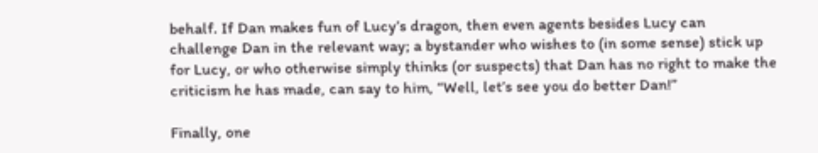behalf. If Dan makes fun of Lucy’s dragon, then even agents besides Lucy can challenge Dan in the relevant way; a bystander who wishes to (in some sense) stick up for Lucy, or who otherwise simply thinks (or suspects) that Dan has no right to make the criticism he has made, can say to him, “Well, let’s see you do better Dan!”

Finally, one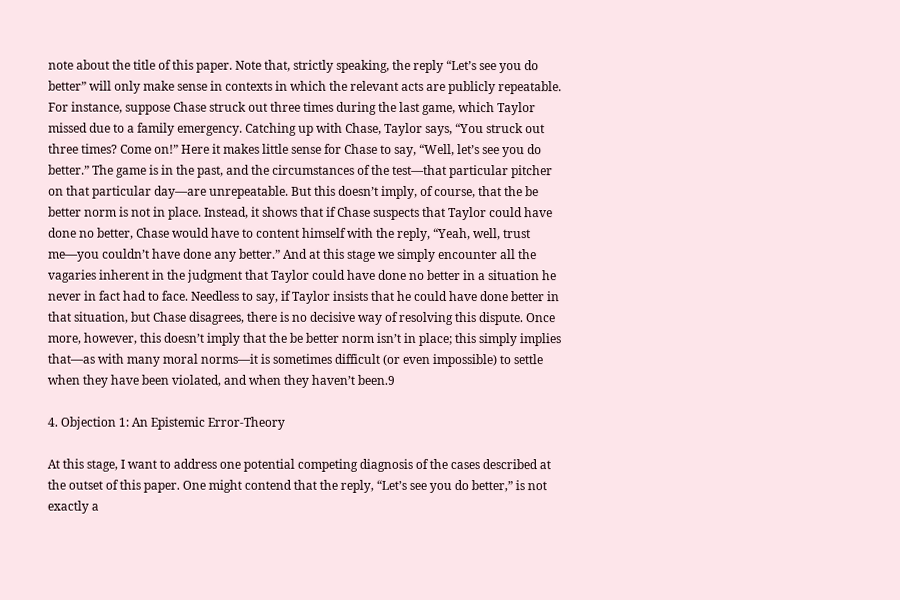note about the title of this paper. Note that, strictly speaking, the reply “Let’s see you do better” will only make sense in contexts in which the relevant acts are publicly repeatable. For instance, suppose Chase struck out three times during the last game, which Taylor missed due to a family emergency. Catching up with Chase, Taylor says, “You struck out three times? Come on!” Here it makes little sense for Chase to say, “Well, let’s see you do better.” The game is in the past, and the circumstances of the test—that particular pitcher on that particular day—are unrepeatable. But this doesn’t imply, of course, that the be better norm is not in place. Instead, it shows that if Chase suspects that Taylor could have done no better, Chase would have to content himself with the reply, “Yeah, well, trust me—you couldn’t have done any better.” And at this stage we simply encounter all the vagaries inherent in the judgment that Taylor could have done no better in a situation he never in fact had to face. Needless to say, if Taylor insists that he could have done better in that situation, but Chase disagrees, there is no decisive way of resolving this dispute. Once more, however, this doesn’t imply that the be better norm isn’t in place; this simply implies that—as with many moral norms—it is sometimes difficult (or even impossible) to settle when they have been violated, and when they haven’t been.9

4. Objection 1: An Epistemic Error-Theory

At this stage, I want to address one potential competing diagnosis of the cases described at the outset of this paper. One might contend that the reply, “Let’s see you do better,” is not exactly a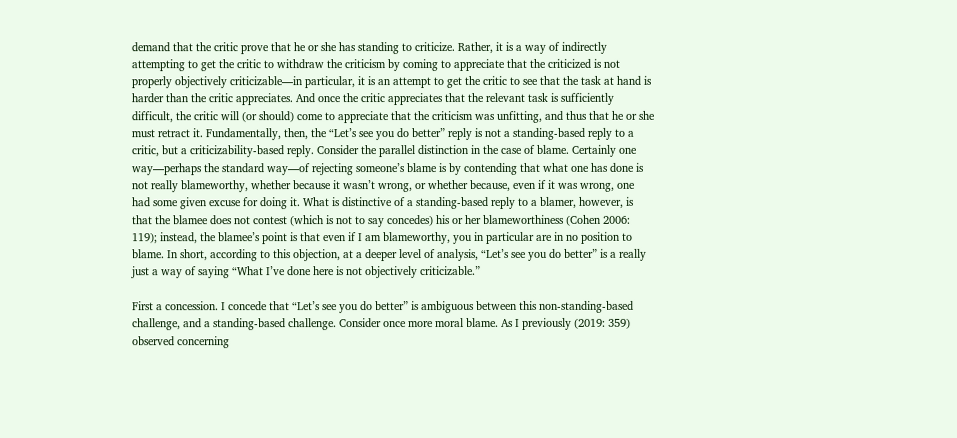demand that the critic prove that he or she has standing to criticize. Rather, it is a way of indirectly attempting to get the critic to withdraw the criticism by coming to appreciate that the criticized is not properly objectively criticizable—in particular, it is an attempt to get the critic to see that the task at hand is harder than the critic appreciates. And once the critic appreciates that the relevant task is sufficiently difficult, the critic will (or should) come to appreciate that the criticism was unfitting, and thus that he or she must retract it. Fundamentally, then, the “Let’s see you do better” reply is not a standing-based reply to a critic, but a criticizability-based reply. Consider the parallel distinction in the case of blame. Certainly one way—perhaps the standard way—of rejecting someone’s blame is by contending that what one has done is not really blameworthy, whether because it wasn’t wrong, or whether because, even if it was wrong, one had some given excuse for doing it. What is distinctive of a standing-based reply to a blamer, however, is that the blamee does not contest (which is not to say concedes) his or her blameworthiness (Cohen 2006: 119); instead, the blamee’s point is that even if I am blameworthy, you in particular are in no position to blame. In short, according to this objection, at a deeper level of analysis, “Let’s see you do better” is a really just a way of saying “What I’ve done here is not objectively criticizable.”

First a concession. I concede that “Let’s see you do better” is ambiguous between this non-standing-based challenge, and a standing-based challenge. Consider once more moral blame. As I previously (2019: 359) observed concerning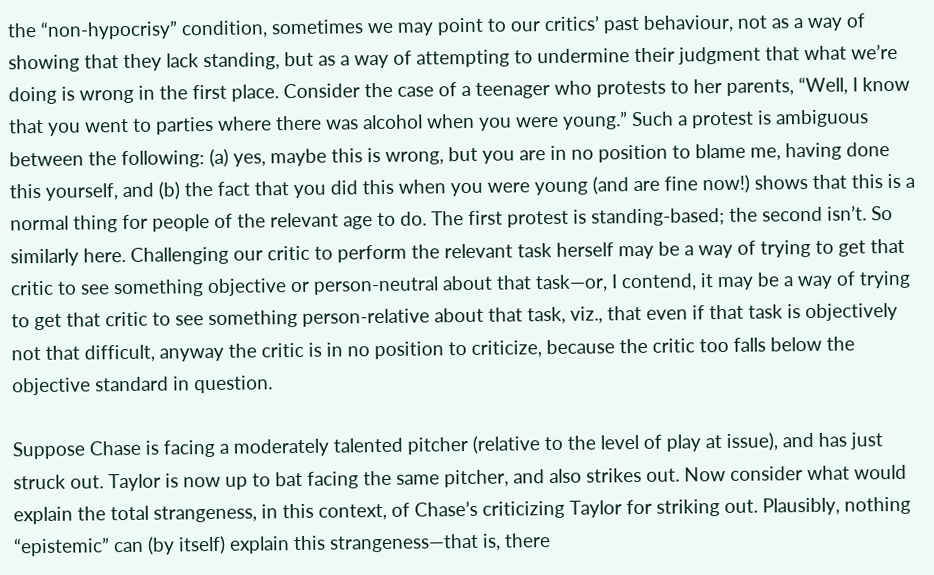the “non-hypocrisy” condition, sometimes we may point to our critics’ past behaviour, not as a way of showing that they lack standing, but as a way of attempting to undermine their judgment that what we’re doing is wrong in the first place. Consider the case of a teenager who protests to her parents, “Well, I know that you went to parties where there was alcohol when you were young.” Such a protest is ambiguous between the following: (a) yes, maybe this is wrong, but you are in no position to blame me, having done this yourself, and (b) the fact that you did this when you were young (and are fine now!) shows that this is a normal thing for people of the relevant age to do. The first protest is standing-based; the second isn’t. So similarly here. Challenging our critic to perform the relevant task herself may be a way of trying to get that critic to see something objective or person-neutral about that task—or, I contend, it may be a way of trying to get that critic to see something person-relative about that task, viz., that even if that task is objectively not that difficult, anyway the critic is in no position to criticize, because the critic too falls below the objective standard in question.

Suppose Chase is facing a moderately talented pitcher (relative to the level of play at issue), and has just struck out. Taylor is now up to bat facing the same pitcher, and also strikes out. Now consider what would explain the total strangeness, in this context, of Chase’s criticizing Taylor for striking out. Plausibly, nothing “epistemic” can (by itself) explain this strangeness—that is, there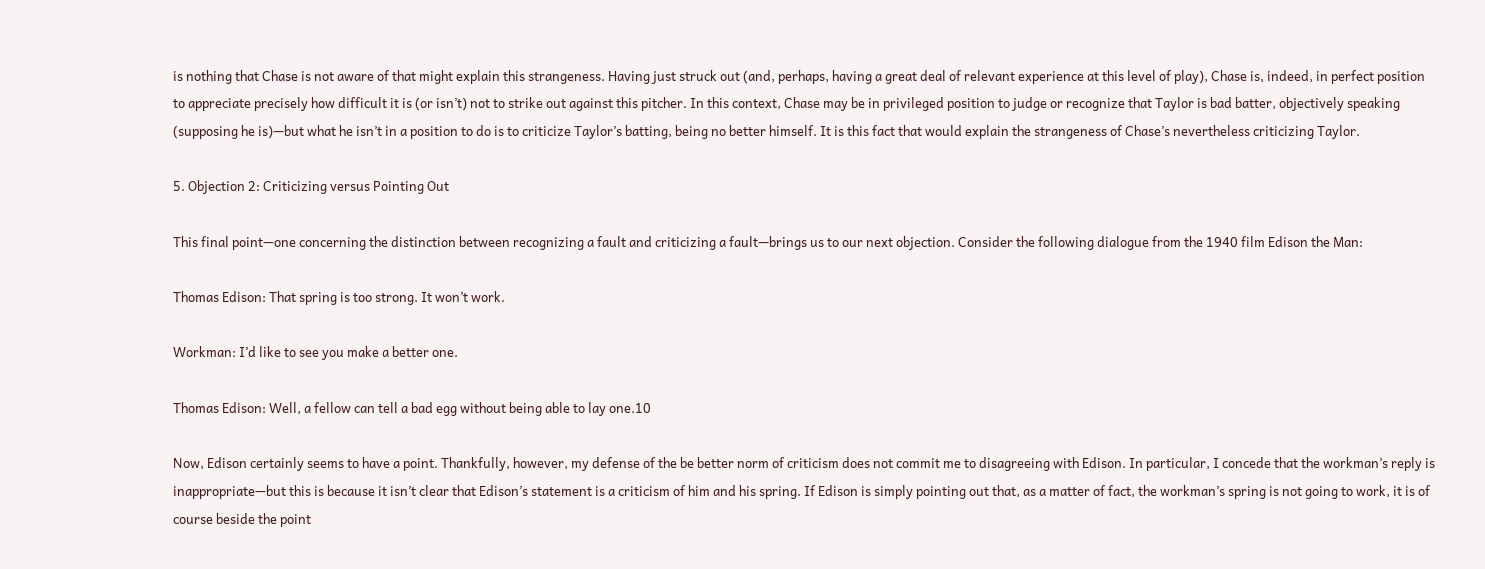is nothing that Chase is not aware of that might explain this strangeness. Having just struck out (and, perhaps, having a great deal of relevant experience at this level of play), Chase is, indeed, in perfect position to appreciate precisely how difficult it is (or isn’t) not to strike out against this pitcher. In this context, Chase may be in privileged position to judge or recognize that Taylor is bad batter, objectively speaking (supposing he is)—but what he isn’t in a position to do is to criticize Taylor’s batting, being no better himself. It is this fact that would explain the strangeness of Chase’s nevertheless criticizing Taylor.

5. Objection 2: Criticizing versus Pointing Out

This final point—one concerning the distinction between recognizing a fault and criticizing a fault—brings us to our next objection. Consider the following dialogue from the 1940 film Edison the Man:

Thomas Edison: That spring is too strong. It won’t work.

Workman: I’d like to see you make a better one.

Thomas Edison: Well, a fellow can tell a bad egg without being able to lay one.10

Now, Edison certainly seems to have a point. Thankfully, however, my defense of the be better norm of criticism does not commit me to disagreeing with Edison. In particular, I concede that the workman’s reply is inappropriate—but this is because it isn’t clear that Edison’s statement is a criticism of him and his spring. If Edison is simply pointing out that, as a matter of fact, the workman’s spring is not going to work, it is of course beside the point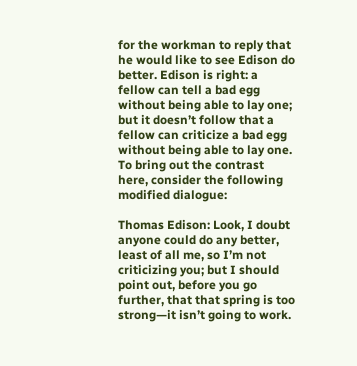for the workman to reply that he would like to see Edison do better. Edison is right: a fellow can tell a bad egg without being able to lay one; but it doesn’t follow that a fellow can criticize a bad egg without being able to lay one. To bring out the contrast here, consider the following modified dialogue:

Thomas Edison: Look, I doubt anyone could do any better, least of all me, so I’m not criticizing you; but I should point out, before you go further, that that spring is too strong—it isn’t going to work.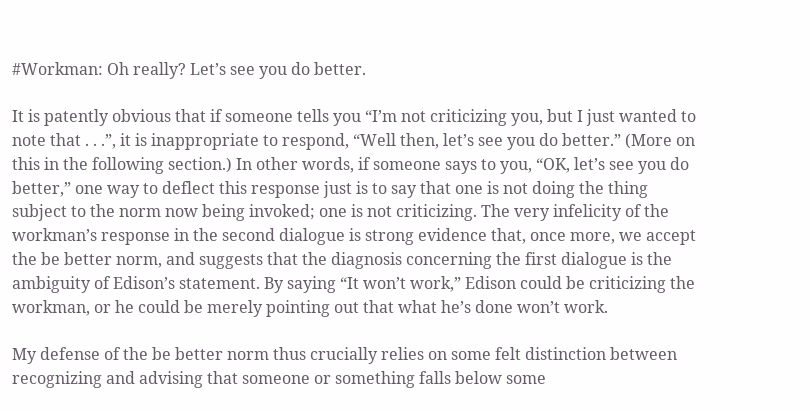#Workman: Oh really? Let’s see you do better.

It is patently obvious that if someone tells you “I’m not criticizing you, but I just wanted to note that . . .”, it is inappropriate to respond, “Well then, let’s see you do better.” (More on this in the following section.) In other words, if someone says to you, “OK, let’s see you do better,” one way to deflect this response just is to say that one is not doing the thing subject to the norm now being invoked; one is not criticizing. The very infelicity of the workman’s response in the second dialogue is strong evidence that, once more, we accept the be better norm, and suggests that the diagnosis concerning the first dialogue is the ambiguity of Edison’s statement. By saying “It won’t work,” Edison could be criticizing the workman, or he could be merely pointing out that what he’s done won’t work.

My defense of the be better norm thus crucially relies on some felt distinction between recognizing and advising that someone or something falls below some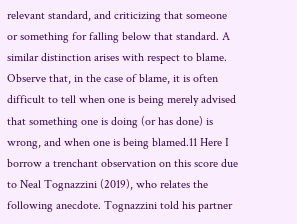relevant standard, and criticizing that someone or something for falling below that standard. A similar distinction arises with respect to blame. Observe that, in the case of blame, it is often difficult to tell when one is being merely advised that something one is doing (or has done) is wrong, and when one is being blamed.11 Here I borrow a trenchant observation on this score due to Neal Tognazzini (2019), who relates the following anecdote. Tognazzini told his partner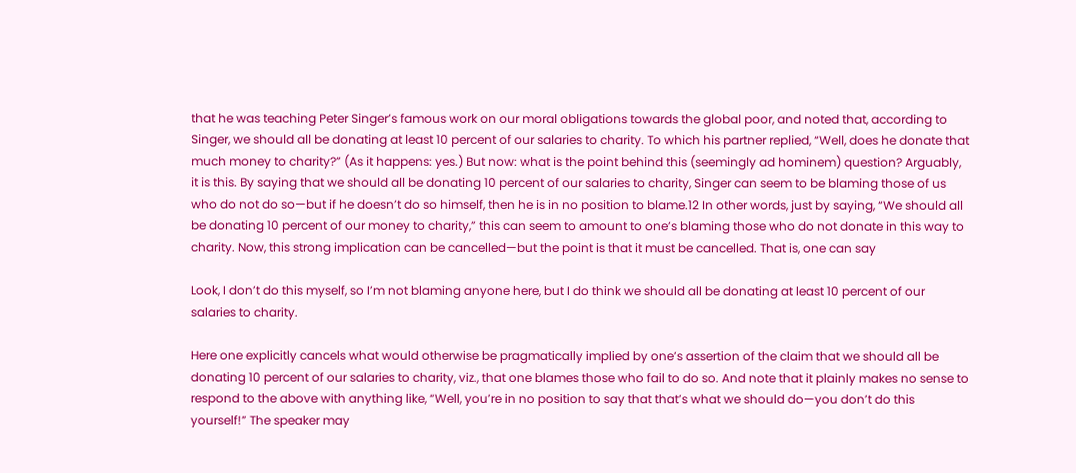that he was teaching Peter Singer’s famous work on our moral obligations towards the global poor, and noted that, according to Singer, we should all be donating at least 10 percent of our salaries to charity. To which his partner replied, “Well, does he donate that much money to charity?” (As it happens: yes.) But now: what is the point behind this (seemingly ad hominem) question? Arguably, it is this. By saying that we should all be donating 10 percent of our salaries to charity, Singer can seem to be blaming those of us who do not do so—but if he doesn’t do so himself, then he is in no position to blame.12 In other words, just by saying, “We should all be donating 10 percent of our money to charity,” this can seem to amount to one’s blaming those who do not donate in this way to charity. Now, this strong implication can be cancelled—but the point is that it must be cancelled. That is, one can say

Look, I don’t do this myself, so I’m not blaming anyone here, but I do think we should all be donating at least 10 percent of our salaries to charity.

Here one explicitly cancels what would otherwise be pragmatically implied by one’s assertion of the claim that we should all be donating 10 percent of our salaries to charity, viz., that one blames those who fail to do so. And note that it plainly makes no sense to respond to the above with anything like, “Well, you’re in no position to say that that’s what we should do—you don’t do this yourself!” The speaker may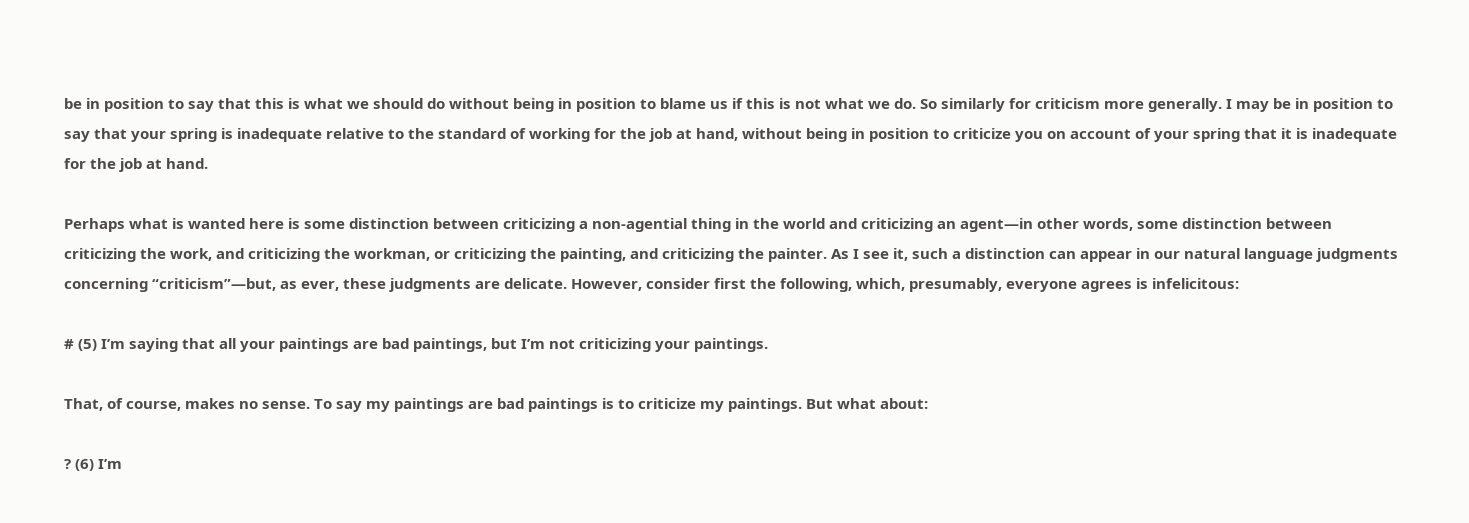be in position to say that this is what we should do without being in position to blame us if this is not what we do. So similarly for criticism more generally. I may be in position to say that your spring is inadequate relative to the standard of working for the job at hand, without being in position to criticize you on account of your spring that it is inadequate for the job at hand.

Perhaps what is wanted here is some distinction between criticizing a non-agential thing in the world and criticizing an agent—in other words, some distinction between criticizing the work, and criticizing the workman, or criticizing the painting, and criticizing the painter. As I see it, such a distinction can appear in our natural language judgments concerning “criticism”—but, as ever, these judgments are delicate. However, consider first the following, which, presumably, everyone agrees is infelicitous:

# (5) I’m saying that all your paintings are bad paintings, but I’m not criticizing your paintings.

That, of course, makes no sense. To say my paintings are bad paintings is to criticize my paintings. But what about:

? (6) I’m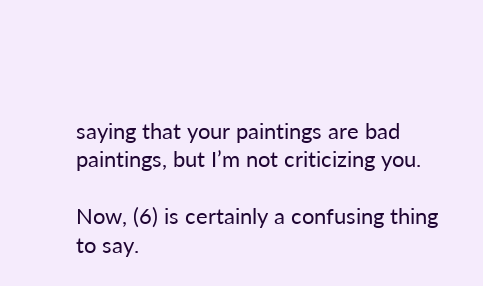saying that your paintings are bad paintings, but I’m not criticizing you.

Now, (6) is certainly a confusing thing to say.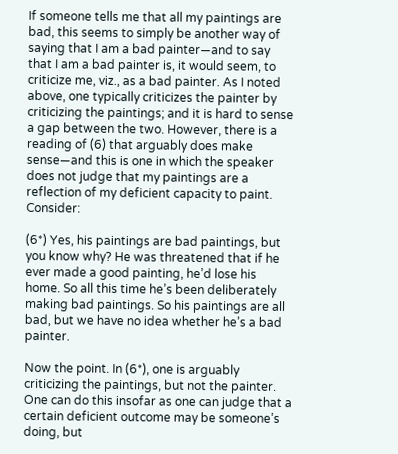If someone tells me that all my paintings are bad, this seems to simply be another way of saying that I am a bad painter—and to say that I am a bad painter is, it would seem, to criticize me, viz., as a bad painter. As I noted above, one typically criticizes the painter by criticizing the paintings; and it is hard to sense a gap between the two. However, there is a reading of (6) that arguably does make sense—and this is one in which the speaker does not judge that my paintings are a reflection of my deficient capacity to paint. Consider:

(6*) Yes, his paintings are bad paintings, but you know why? He was threatened that if he ever made a good painting, he’d lose his home. So all this time he’s been deliberately making bad paintings. So his paintings are all bad, but we have no idea whether he’s a bad painter.

Now the point. In (6*), one is arguably criticizing the paintings, but not the painter. One can do this insofar as one can judge that a certain deficient outcome may be someone’s doing, but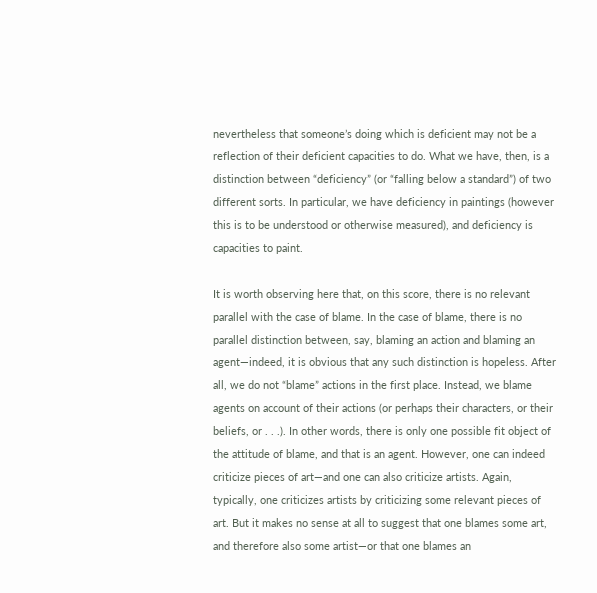nevertheless that someone’s doing which is deficient may not be a reflection of their deficient capacities to do. What we have, then, is a distinction between “deficiency” (or “falling below a standard”) of two different sorts. In particular, we have deficiency in paintings (however this is to be understood or otherwise measured), and deficiency is capacities to paint.

It is worth observing here that, on this score, there is no relevant parallel with the case of blame. In the case of blame, there is no parallel distinction between, say, blaming an action and blaming an agent—indeed, it is obvious that any such distinction is hopeless. After all, we do not “blame” actions in the first place. Instead, we blame agents on account of their actions (or perhaps their characters, or their beliefs, or . . .). In other words, there is only one possible fit object of the attitude of blame, and that is an agent. However, one can indeed criticize pieces of art—and one can also criticize artists. Again, typically, one criticizes artists by criticizing some relevant pieces of art. But it makes no sense at all to suggest that one blames some art, and therefore also some artist—or that one blames an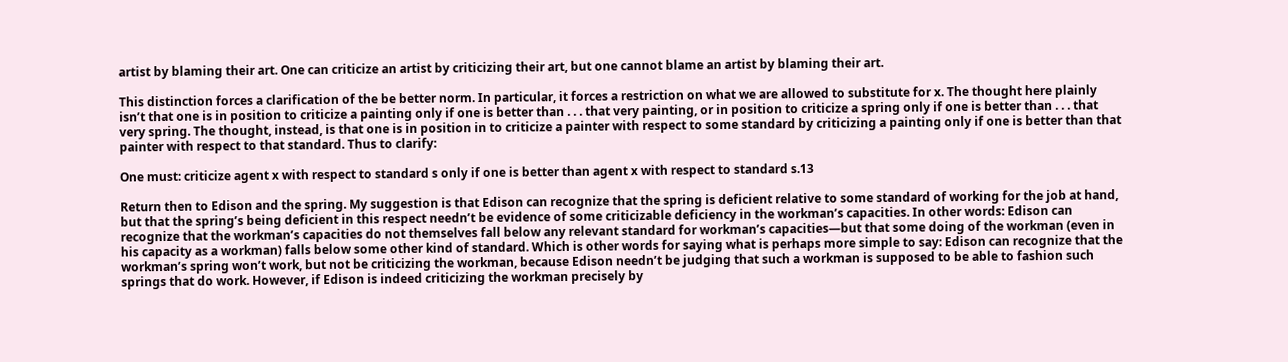artist by blaming their art. One can criticize an artist by criticizing their art, but one cannot blame an artist by blaming their art.

This distinction forces a clarification of the be better norm. In particular, it forces a restriction on what we are allowed to substitute for x. The thought here plainly isn’t that one is in position to criticize a painting only if one is better than . . . that very painting, or in position to criticize a spring only if one is better than . . . that very spring. The thought, instead, is that one is in position in to criticize a painter with respect to some standard by criticizing a painting only if one is better than that painter with respect to that standard. Thus to clarify:

One must: criticize agent x with respect to standard s only if one is better than agent x with respect to standard s.13

Return then to Edison and the spring. My suggestion is that Edison can recognize that the spring is deficient relative to some standard of working for the job at hand, but that the spring’s being deficient in this respect needn’t be evidence of some criticizable deficiency in the workman’s capacities. In other words: Edison can recognize that the workman’s capacities do not themselves fall below any relevant standard for workman’s capacities—but that some doing of the workman (even in his capacity as a workman) falls below some other kind of standard. Which is other words for saying what is perhaps more simple to say: Edison can recognize that the workman’s spring won’t work, but not be criticizing the workman, because Edison needn’t be judging that such a workman is supposed to be able to fashion such springs that do work. However, if Edison is indeed criticizing the workman precisely by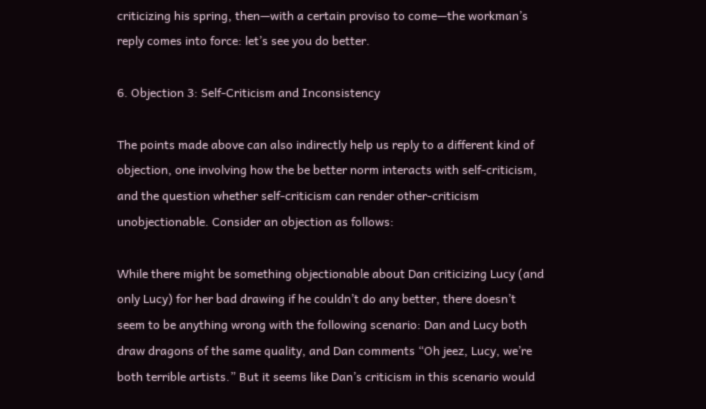criticizing his spring, then—with a certain proviso to come—the workman’s reply comes into force: let’s see you do better.

6. Objection 3: Self-Criticism and Inconsistency

The points made above can also indirectly help us reply to a different kind of objection, one involving how the be better norm interacts with self-criticism, and the question whether self-criticism can render other-criticism unobjectionable. Consider an objection as follows:

While there might be something objectionable about Dan criticizing Lucy (and only Lucy) for her bad drawing if he couldn’t do any better, there doesn’t seem to be anything wrong with the following scenario: Dan and Lucy both draw dragons of the same quality, and Dan comments “Oh jeez, Lucy, we’re both terrible artists.” But it seems like Dan’s criticism in this scenario would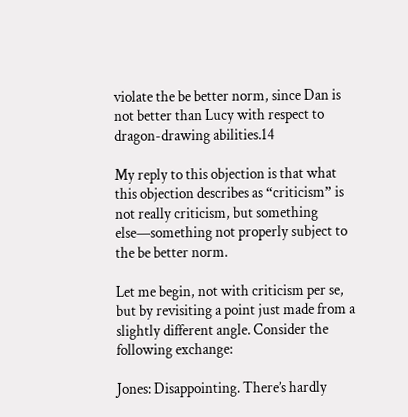violate the be better norm, since Dan is not better than Lucy with respect to dragon-drawing abilities.14

My reply to this objection is that what this objection describes as “criticism” is not really criticism, but something else—something not properly subject to the be better norm.

Let me begin, not with criticism per se, but by revisiting a point just made from a slightly different angle. Consider the following exchange:

Jones: Disappointing. There’s hardly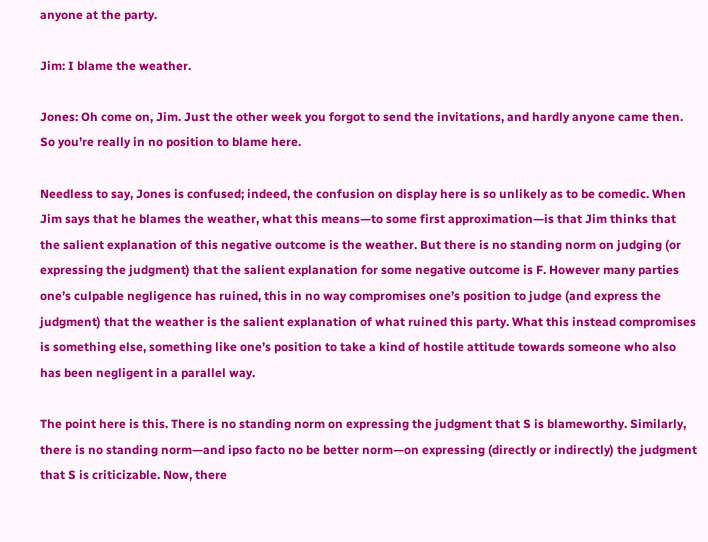anyone at the party.

Jim: I blame the weather.

Jones: Oh come on, Jim. Just the other week you forgot to send the invitations, and hardly anyone came then. So you’re really in no position to blame here.

Needless to say, Jones is confused; indeed, the confusion on display here is so unlikely as to be comedic. When Jim says that he blames the weather, what this means—to some first approximation—is that Jim thinks that the salient explanation of this negative outcome is the weather. But there is no standing norm on judging (or expressing the judgment) that the salient explanation for some negative outcome is F. However many parties one’s culpable negligence has ruined, this in no way compromises one’s position to judge (and express the judgment) that the weather is the salient explanation of what ruined this party. What this instead compromises is something else, something like one’s position to take a kind of hostile attitude towards someone who also has been negligent in a parallel way.

The point here is this. There is no standing norm on expressing the judgment that S is blameworthy. Similarly, there is no standing norm—and ipso facto no be better norm—on expressing (directly or indirectly) the judgment that S is criticizable. Now, there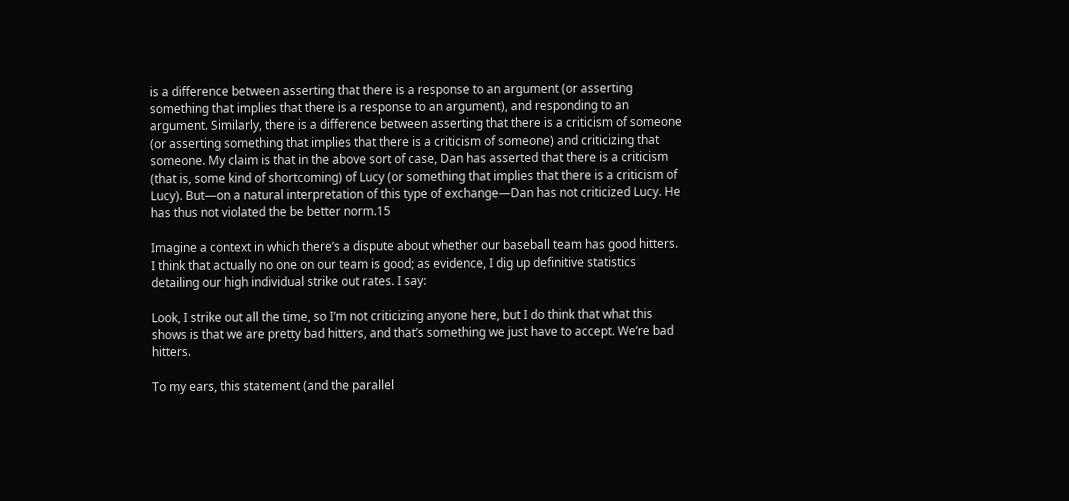is a difference between asserting that there is a response to an argument (or asserting something that implies that there is a response to an argument), and responding to an argument. Similarly, there is a difference between asserting that there is a criticism of someone (or asserting something that implies that there is a criticism of someone) and criticizing that someone. My claim is that in the above sort of case, Dan has asserted that there is a criticism (that is, some kind of shortcoming) of Lucy (or something that implies that there is a criticism of Lucy). But—on a natural interpretation of this type of exchange—Dan has not criticized Lucy. He has thus not violated the be better norm.15

Imagine a context in which there’s a dispute about whether our baseball team has good hitters. I think that actually no one on our team is good; as evidence, I dig up definitive statistics detailing our high individual strike out rates. I say:

Look, I strike out all the time, so I’m not criticizing anyone here, but I do think that what this shows is that we are pretty bad hitters, and that’s something we just have to accept. We’re bad hitters.

To my ears, this statement (and the parallel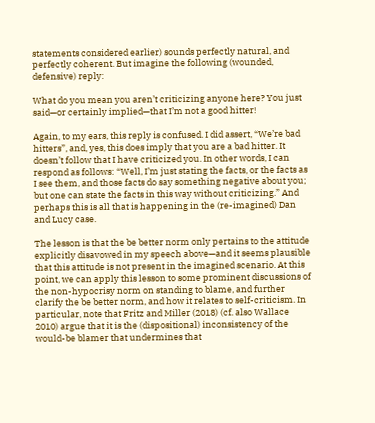statements considered earlier) sounds perfectly natural, and perfectly coherent. But imagine the following (wounded, defensive) reply:

What do you mean you aren’t criticizing anyone here? You just said—or certainly implied—that I’m not a good hitter!

Again, to my ears, this reply is confused. I did assert, “We’re bad hitters”, and, yes, this does imply that you are a bad hitter. It doesn’t follow that I have criticized you. In other words, I can respond as follows: “Well, I’m just stating the facts, or the facts as I see them, and those facts do say something negative about you; but one can state the facts in this way without criticizing.” And perhaps this is all that is happening in the (re-imagined) Dan and Lucy case.

The lesson is that the be better norm only pertains to the attitude explicitly disavowed in my speech above—and it seems plausible that this attitude is not present in the imagined scenario. At this point, we can apply this lesson to some prominent discussions of the non-hypocrisy norm on standing to blame, and further clarify the be better norm, and how it relates to self-criticism. In particular, note that Fritz and Miller (2018) (cf. also Wallace 2010) argue that it is the (dispositional) inconsistency of the would-be blamer that undermines that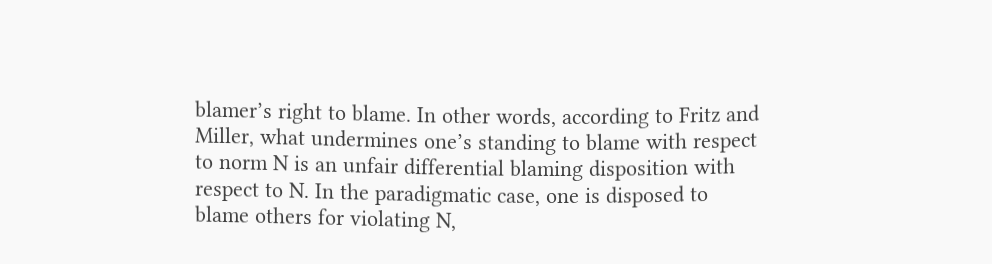blamer’s right to blame. In other words, according to Fritz and Miller, what undermines one’s standing to blame with respect to norm N is an unfair differential blaming disposition with respect to N. In the paradigmatic case, one is disposed to blame others for violating N,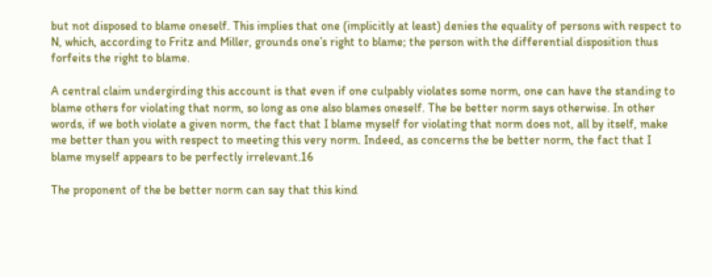but not disposed to blame oneself. This implies that one (implicitly at least) denies the equality of persons with respect to N, which, according to Fritz and Miller, grounds one’s right to blame; the person with the differential disposition thus forfeits the right to blame.

A central claim undergirding this account is that even if one culpably violates some norm, one can have the standing to blame others for violating that norm, so long as one also blames oneself. The be better norm says otherwise. In other words, if we both violate a given norm, the fact that I blame myself for violating that norm does not, all by itself, make me better than you with respect to meeting this very norm. Indeed, as concerns the be better norm, the fact that I blame myself appears to be perfectly irrelevant.16

The proponent of the be better norm can say that this kind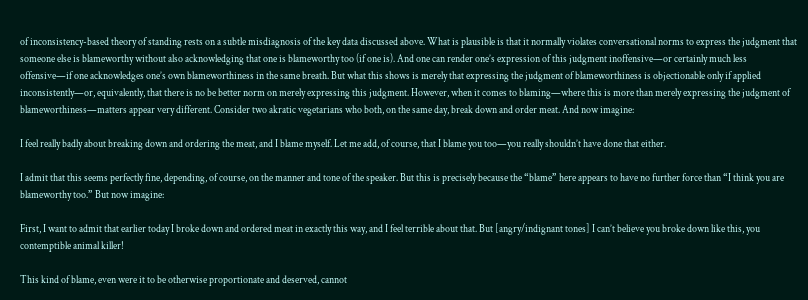of inconsistency-based theory of standing rests on a subtle misdiagnosis of the key data discussed above. What is plausible is that it normally violates conversational norms to express the judgment that someone else is blameworthy without also acknowledging that one is blameworthy too (if one is). And one can render one’s expression of this judgment inoffensive—or certainly much less offensive—if one acknowledges one’s own blameworthiness in the same breath. But what this shows is merely that expressing the judgment of blameworthiness is objectionable only if applied inconsistently—or, equivalently, that there is no be better norm on merely expressing this judgment. However, when it comes to blaming—where this is more than merely expressing the judgment of blameworthiness—matters appear very different. Consider two akratic vegetarians who both, on the same day, break down and order meat. And now imagine:

I feel really badly about breaking down and ordering the meat, and I blame myself. Let me add, of course, that I blame you too—you really shouldn’t have done that either.

I admit that this seems perfectly fine, depending, of course, on the manner and tone of the speaker. But this is precisely because the “blame” here appears to have no further force than “I think you are blameworthy too.” But now imagine:

First, I want to admit that earlier today I broke down and ordered meat in exactly this way, and I feel terrible about that. But [angry/indignant tones] I can’t believe you broke down like this, you contemptible animal killer!

This kind of blame, even were it to be otherwise proportionate and deserved, cannot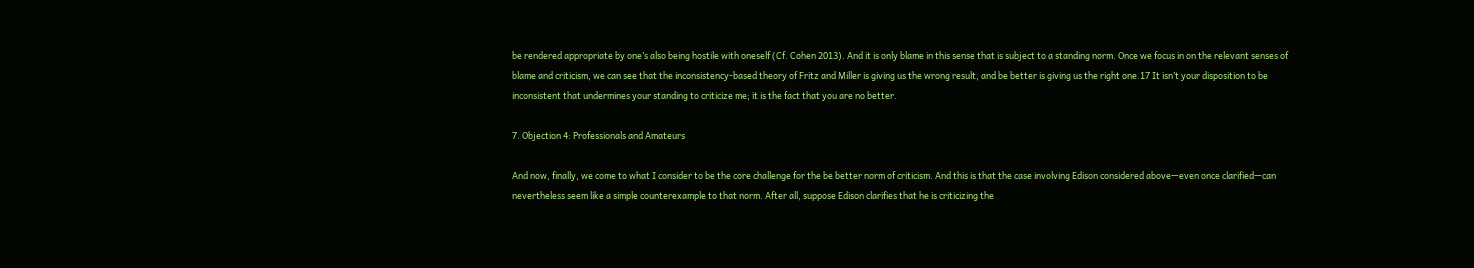be rendered appropriate by one’s also being hostile with oneself (Cf. Cohen 2013). And it is only blame in this sense that is subject to a standing norm. Once we focus in on the relevant senses of blame and criticism, we can see that the inconsistency-based theory of Fritz and Miller is giving us the wrong result, and be better is giving us the right one.17 It isn’t your disposition to be inconsistent that undermines your standing to criticize me; it is the fact that you are no better.

7. Objection 4: Professionals and Amateurs

And now, finally, we come to what I consider to be the core challenge for the be better norm of criticism. And this is that the case involving Edison considered above—even once clarified—can nevertheless seem like a simple counterexample to that norm. After all, suppose Edison clarifies that he is criticizing the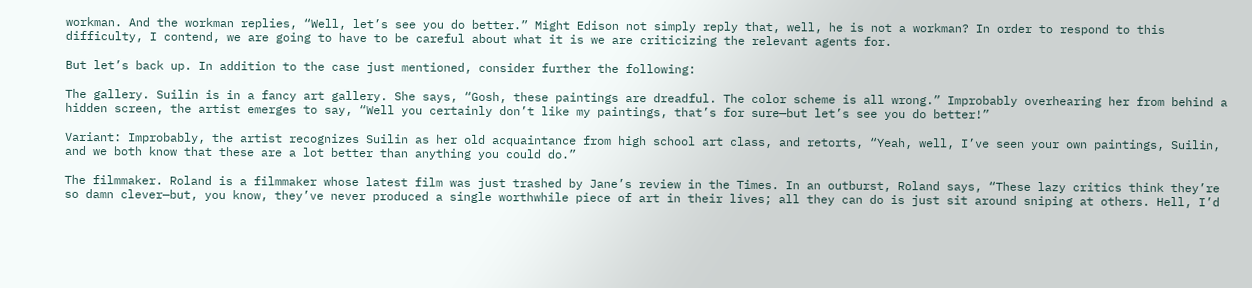workman. And the workman replies, “Well, let’s see you do better.” Might Edison not simply reply that, well, he is not a workman? In order to respond to this difficulty, I contend, we are going to have to be careful about what it is we are criticizing the relevant agents for.

But let’s back up. In addition to the case just mentioned, consider further the following:

The gallery. Suilin is in a fancy art gallery. She says, “Gosh, these paintings are dreadful. The color scheme is all wrong.” Improbably overhearing her from behind a hidden screen, the artist emerges to say, “Well you certainly don’t like my paintings, that’s for sure—but let’s see you do better!”

Variant: Improbably, the artist recognizes Suilin as her old acquaintance from high school art class, and retorts, “Yeah, well, I’ve seen your own paintings, Suilin, and we both know that these are a lot better than anything you could do.”

The filmmaker. Roland is a filmmaker whose latest film was just trashed by Jane’s review in the Times. In an outburst, Roland says, “These lazy critics think they’re so damn clever—but, you know, they’ve never produced a single worthwhile piece of art in their lives; all they can do is just sit around sniping at others. Hell, I’d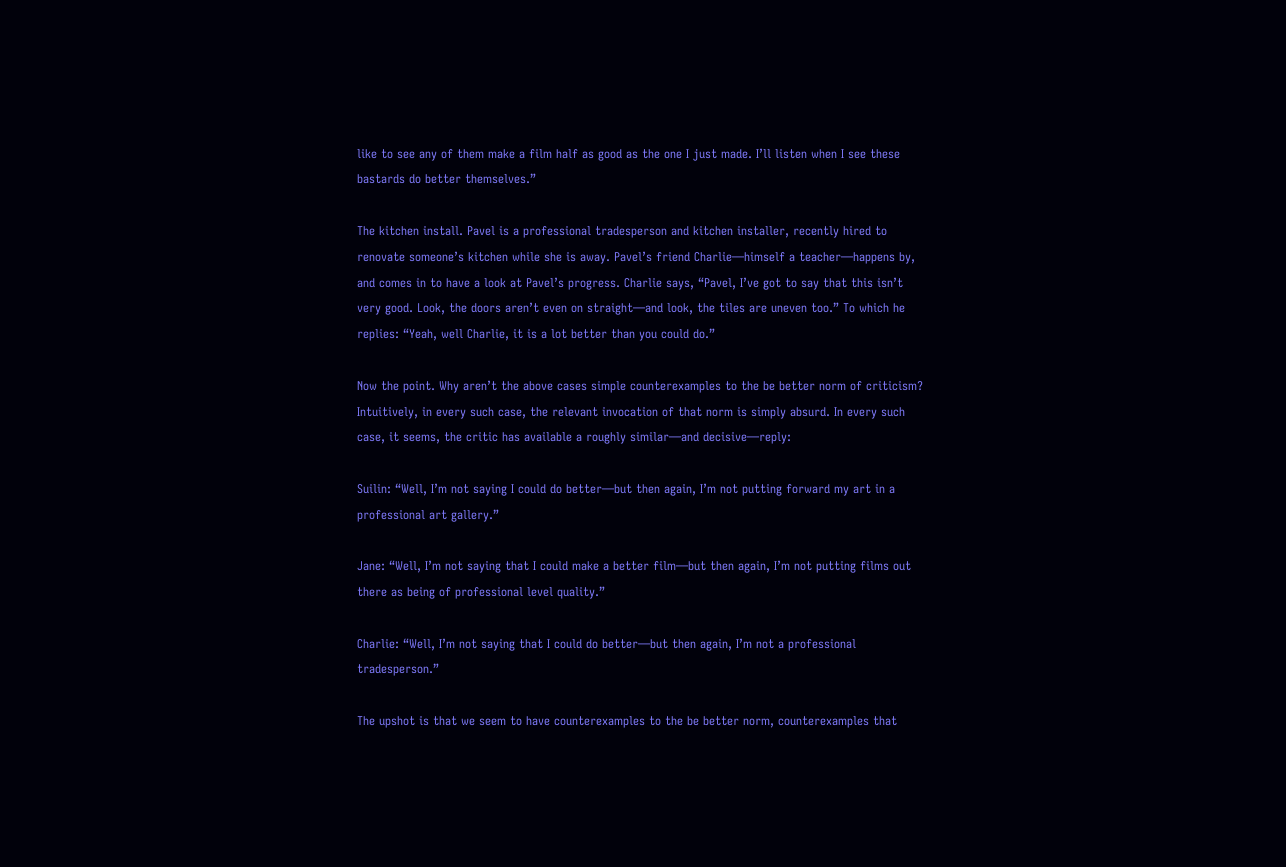like to see any of them make a film half as good as the one I just made. I’ll listen when I see these bastards do better themselves.”

The kitchen install. Pavel is a professional tradesperson and kitchen installer, recently hired to renovate someone’s kitchen while she is away. Pavel’s friend Charlie—himself a teacher—happens by, and comes in to have a look at Pavel’s progress. Charlie says, “Pavel, I’ve got to say that this isn’t very good. Look, the doors aren’t even on straight—and look, the tiles are uneven too.” To which he replies: “Yeah, well Charlie, it is a lot better than you could do.”

Now the point. Why aren’t the above cases simple counterexamples to the be better norm of criticism? Intuitively, in every such case, the relevant invocation of that norm is simply absurd. In every such case, it seems, the critic has available a roughly similar—and decisive—reply:

Suilin: “Well, I’m not saying I could do better—but then again, I’m not putting forward my art in a professional art gallery.”

Jane: “Well, I’m not saying that I could make a better film—but then again, I’m not putting films out there as being of professional level quality.”

Charlie: “Well, I’m not saying that I could do better—but then again, I’m not a professional tradesperson.”

The upshot is that we seem to have counterexamples to the be better norm, counterexamples that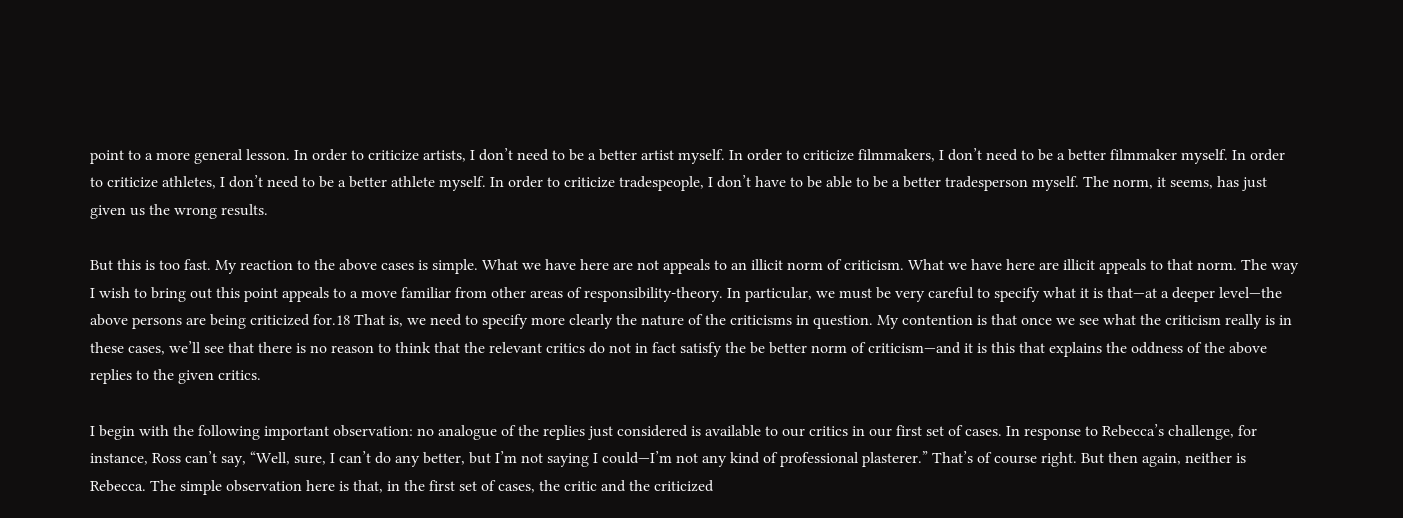point to a more general lesson. In order to criticize artists, I don’t need to be a better artist myself. In order to criticize filmmakers, I don’t need to be a better filmmaker myself. In order to criticize athletes, I don’t need to be a better athlete myself. In order to criticize tradespeople, I don’t have to be able to be a better tradesperson myself. The norm, it seems, has just given us the wrong results.

But this is too fast. My reaction to the above cases is simple. What we have here are not appeals to an illicit norm of criticism. What we have here are illicit appeals to that norm. The way I wish to bring out this point appeals to a move familiar from other areas of responsibility-theory. In particular, we must be very careful to specify what it is that—at a deeper level—the above persons are being criticized for.18 That is, we need to specify more clearly the nature of the criticisms in question. My contention is that once we see what the criticism really is in these cases, we’ll see that there is no reason to think that the relevant critics do not in fact satisfy the be better norm of criticism—and it is this that explains the oddness of the above replies to the given critics.

I begin with the following important observation: no analogue of the replies just considered is available to our critics in our first set of cases. In response to Rebecca’s challenge, for instance, Ross can’t say, “Well, sure, I can’t do any better, but I’m not saying I could—I’m not any kind of professional plasterer.” That’s of course right. But then again, neither is Rebecca. The simple observation here is that, in the first set of cases, the critic and the criticized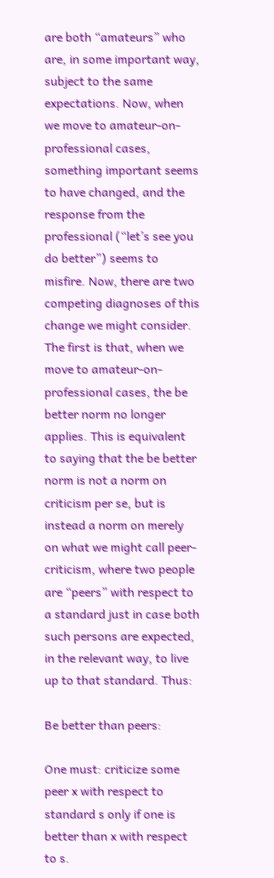are both “amateurs” who are, in some important way, subject to the same expectations. Now, when we move to amateur-on-professional cases, something important seems to have changed, and the response from the professional (“let’s see you do better”) seems to misfire. Now, there are two competing diagnoses of this change we might consider. The first is that, when we move to amateur-on-professional cases, the be better norm no longer applies. This is equivalent to saying that the be better norm is not a norm on criticism per se, but is instead a norm on merely on what we might call peer-criticism, where two people are “peers” with respect to a standard just in case both such persons are expected, in the relevant way, to live up to that standard. Thus:

Be better than peers:

One must: criticize some peer x with respect to standard s only if one is better than x with respect to s.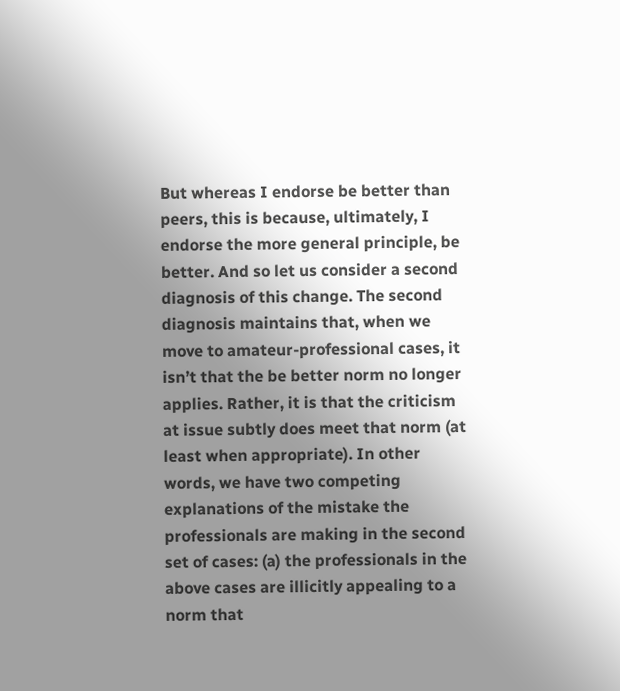But whereas I endorse be better than peers, this is because, ultimately, I endorse the more general principle, be better. And so let us consider a second diagnosis of this change. The second diagnosis maintains that, when we move to amateur-professional cases, it isn’t that the be better norm no longer applies. Rather, it is that the criticism at issue subtly does meet that norm (at least when appropriate). In other words, we have two competing explanations of the mistake the professionals are making in the second set of cases: (a) the professionals in the above cases are illicitly appealing to a norm that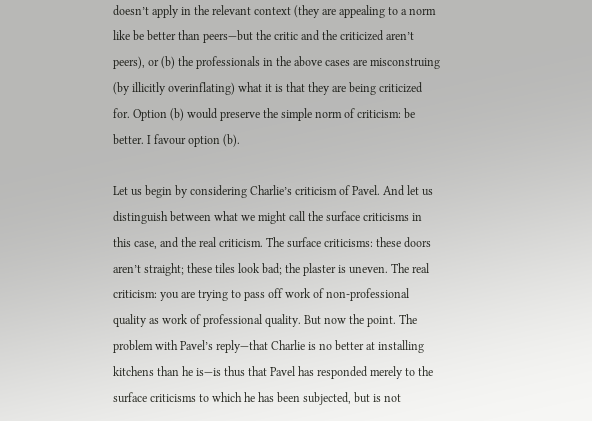doesn’t apply in the relevant context (they are appealing to a norm like be better than peers—but the critic and the criticized aren’t peers), or (b) the professionals in the above cases are misconstruing (by illicitly overinflating) what it is that they are being criticized for. Option (b) would preserve the simple norm of criticism: be better. I favour option (b).

Let us begin by considering Charlie’s criticism of Pavel. And let us distinguish between what we might call the surface criticisms in this case, and the real criticism. The surface criticisms: these doors aren’t straight; these tiles look bad; the plaster is uneven. The real criticism: you are trying to pass off work of non-professional quality as work of professional quality. But now the point. The problem with Pavel’s reply—that Charlie is no better at installing kitchens than he is—is thus that Pavel has responded merely to the surface criticisms to which he has been subjected, but is not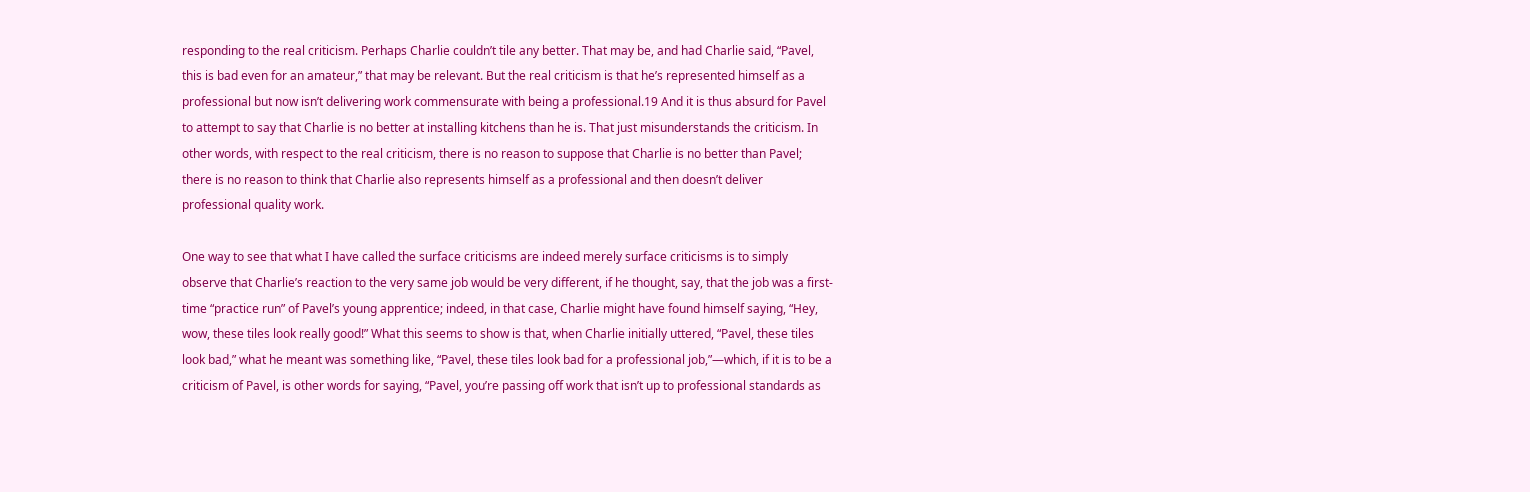responding to the real criticism. Perhaps Charlie couldn’t tile any better. That may be, and had Charlie said, “Pavel, this is bad even for an amateur,” that may be relevant. But the real criticism is that he’s represented himself as a professional but now isn’t delivering work commensurate with being a professional.19 And it is thus absurd for Pavel to attempt to say that Charlie is no better at installing kitchens than he is. That just misunderstands the criticism. In other words, with respect to the real criticism, there is no reason to suppose that Charlie is no better than Pavel; there is no reason to think that Charlie also represents himself as a professional and then doesn’t deliver professional quality work.

One way to see that what I have called the surface criticisms are indeed merely surface criticisms is to simply observe that Charlie’s reaction to the very same job would be very different, if he thought, say, that the job was a first-time “practice run” of Pavel’s young apprentice; indeed, in that case, Charlie might have found himself saying, “Hey, wow, these tiles look really good!” What this seems to show is that, when Charlie initially uttered, “Pavel, these tiles look bad,” what he meant was something like, “Pavel, these tiles look bad for a professional job,”—which, if it is to be a criticism of Pavel, is other words for saying, “Pavel, you’re passing off work that isn’t up to professional standards as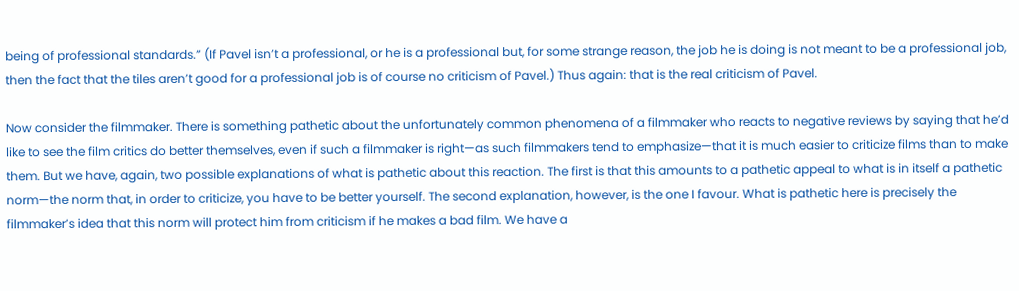being of professional standards.” (If Pavel isn’t a professional, or he is a professional but, for some strange reason, the job he is doing is not meant to be a professional job, then the fact that the tiles aren’t good for a professional job is of course no criticism of Pavel.) Thus again: that is the real criticism of Pavel.

Now consider the filmmaker. There is something pathetic about the unfortunately common phenomena of a filmmaker who reacts to negative reviews by saying that he’d like to see the film critics do better themselves, even if such a filmmaker is right—as such filmmakers tend to emphasize—that it is much easier to criticize films than to make them. But we have, again, two possible explanations of what is pathetic about this reaction. The first is that this amounts to a pathetic appeal to what is in itself a pathetic norm—the norm that, in order to criticize, you have to be better yourself. The second explanation, however, is the one I favour. What is pathetic here is precisely the filmmaker’s idea that this norm will protect him from criticism if he makes a bad film. We have a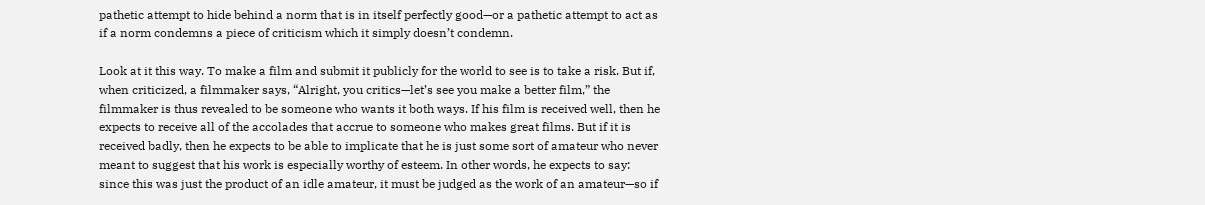pathetic attempt to hide behind a norm that is in itself perfectly good—or a pathetic attempt to act as if a norm condemns a piece of criticism which it simply doesn’t condemn.

Look at it this way. To make a film and submit it publicly for the world to see is to take a risk. But if, when criticized, a filmmaker says, “Alright, you critics—let’s see you make a better film,” the filmmaker is thus revealed to be someone who wants it both ways. If his film is received well, then he expects to receive all of the accolades that accrue to someone who makes great films. But if it is received badly, then he expects to be able to implicate that he is just some sort of amateur who never meant to suggest that his work is especially worthy of esteem. In other words, he expects to say: since this was just the product of an idle amateur, it must be judged as the work of an amateur—so if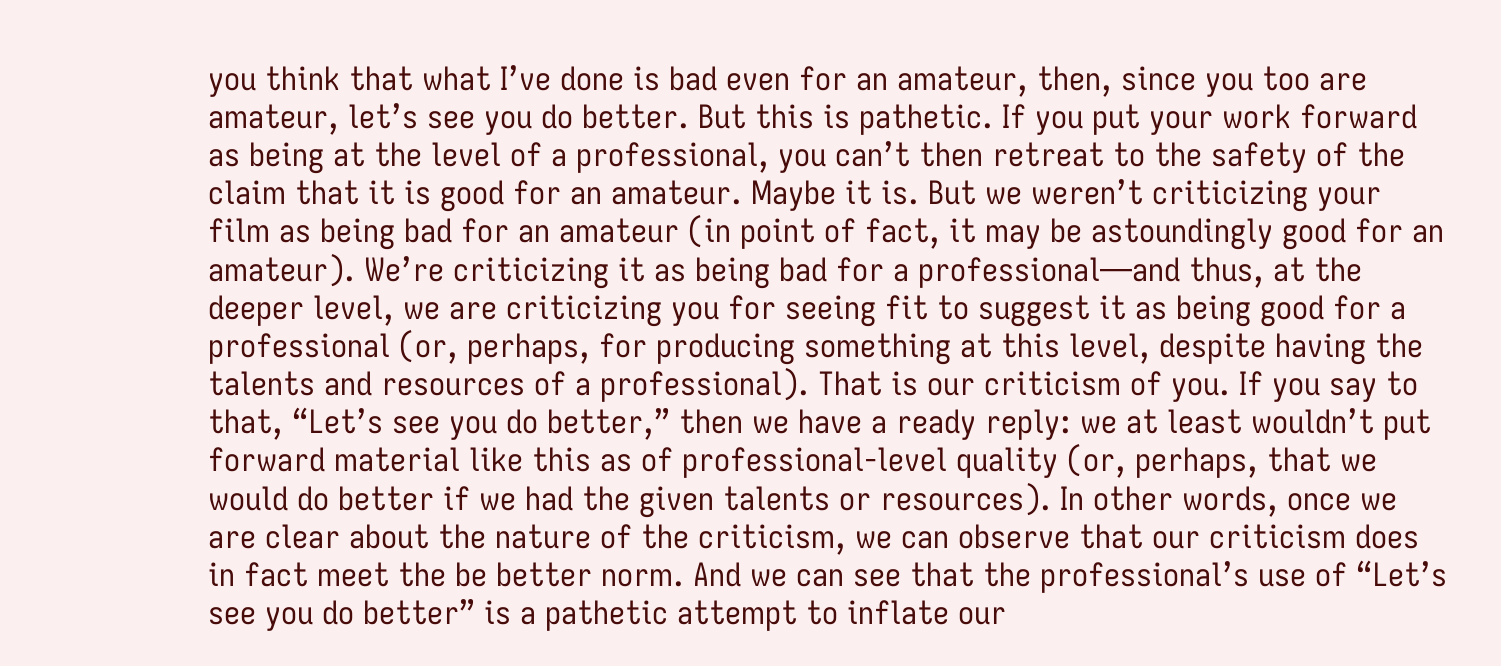you think that what I’ve done is bad even for an amateur, then, since you too are amateur, let’s see you do better. But this is pathetic. If you put your work forward as being at the level of a professional, you can’t then retreat to the safety of the claim that it is good for an amateur. Maybe it is. But we weren’t criticizing your film as being bad for an amateur (in point of fact, it may be astoundingly good for an amateur). We’re criticizing it as being bad for a professional—and thus, at the deeper level, we are criticizing you for seeing fit to suggest it as being good for a professional (or, perhaps, for producing something at this level, despite having the talents and resources of a professional). That is our criticism of you. If you say to that, “Let’s see you do better,” then we have a ready reply: we at least wouldn’t put forward material like this as of professional-level quality (or, perhaps, that we would do better if we had the given talents or resources). In other words, once we are clear about the nature of the criticism, we can observe that our criticism does in fact meet the be better norm. And we can see that the professional’s use of “Let’s see you do better” is a pathetic attempt to inflate our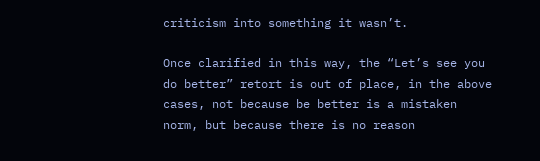criticism into something it wasn’t.

Once clarified in this way, the “Let’s see you do better” retort is out of place, in the above cases, not because be better is a mistaken norm, but because there is no reason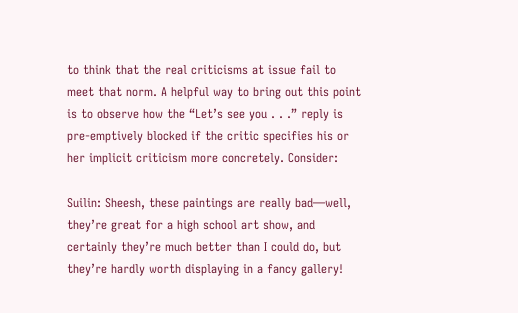to think that the real criticisms at issue fail to meet that norm. A helpful way to bring out this point is to observe how the “Let’s see you . . .” reply is pre-emptively blocked if the critic specifies his or her implicit criticism more concretely. Consider:

Suilin: Sheesh, these paintings are really bad—well, they’re great for a high school art show, and certainly they’re much better than I could do, but they’re hardly worth displaying in a fancy gallery!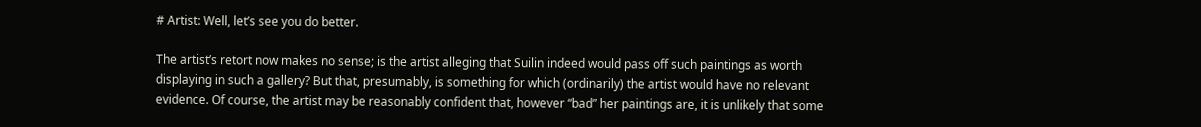# Artist: Well, let’s see you do better.

The artist’s retort now makes no sense; is the artist alleging that Suilin indeed would pass off such paintings as worth displaying in such a gallery? But that, presumably, is something for which (ordinarily) the artist would have no relevant evidence. Of course, the artist may be reasonably confident that, however “bad” her paintings are, it is unlikely that some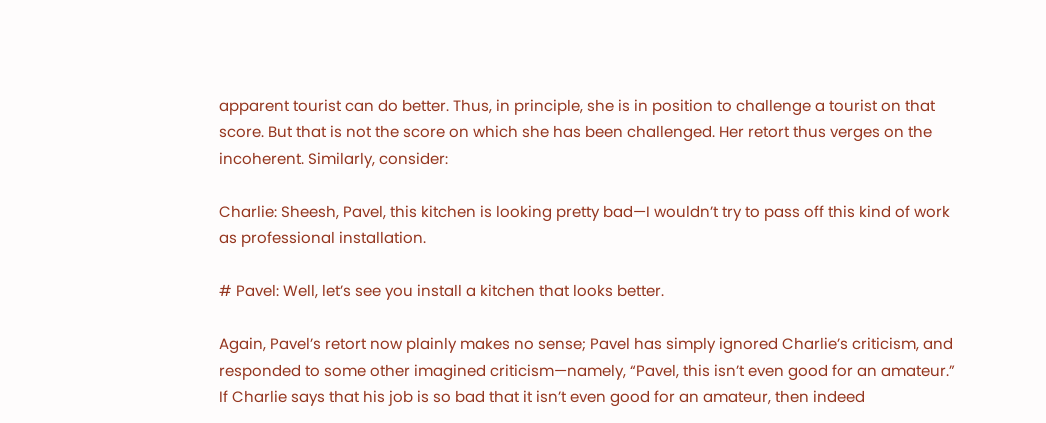apparent tourist can do better. Thus, in principle, she is in position to challenge a tourist on that score. But that is not the score on which she has been challenged. Her retort thus verges on the incoherent. Similarly, consider:

Charlie: Sheesh, Pavel, this kitchen is looking pretty bad—I wouldn’t try to pass off this kind of work as professional installation.

# Pavel: Well, let’s see you install a kitchen that looks better.

Again, Pavel’s retort now plainly makes no sense; Pavel has simply ignored Charlie’s criticism, and responded to some other imagined criticism—namely, “Pavel, this isn’t even good for an amateur.” If Charlie says that his job is so bad that it isn’t even good for an amateur, then indeed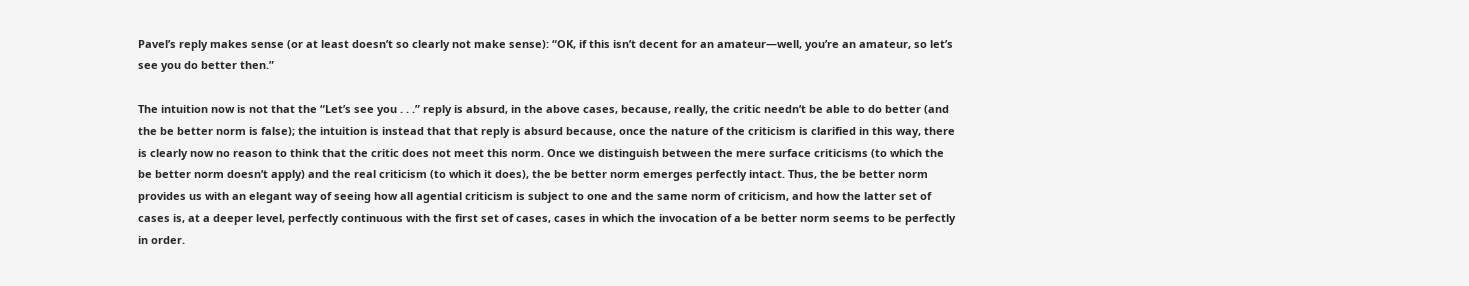Pavel’s reply makes sense (or at least doesn’t so clearly not make sense): “OK, if this isn’t decent for an amateur—well, you’re an amateur, so let’s see you do better then.”

The intuition now is not that the “Let’s see you . . .” reply is absurd, in the above cases, because, really, the critic needn’t be able to do better (and the be better norm is false); the intuition is instead that that reply is absurd because, once the nature of the criticism is clarified in this way, there is clearly now no reason to think that the critic does not meet this norm. Once we distinguish between the mere surface criticisms (to which the be better norm doesn’t apply) and the real criticism (to which it does), the be better norm emerges perfectly intact. Thus, the be better norm provides us with an elegant way of seeing how all agential criticism is subject to one and the same norm of criticism, and how the latter set of cases is, at a deeper level, perfectly continuous with the first set of cases, cases in which the invocation of a be better norm seems to be perfectly in order.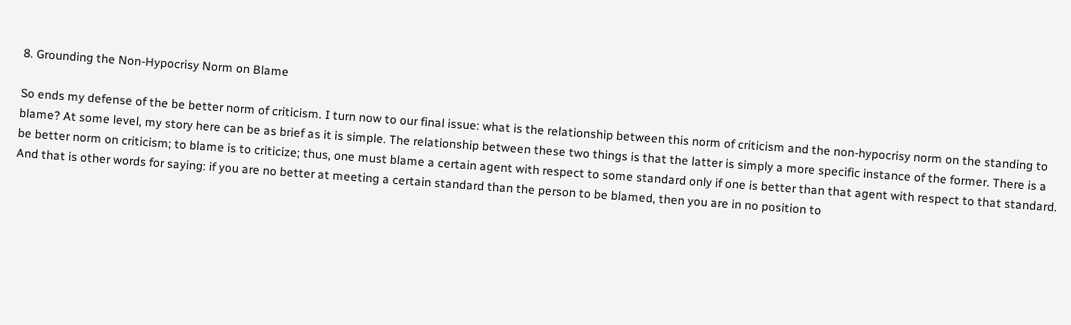8. Grounding the Non-Hypocrisy Norm on Blame

So ends my defense of the be better norm of criticism. I turn now to our final issue: what is the relationship between this norm of criticism and the non-hypocrisy norm on the standing to blame? At some level, my story here can be as brief as it is simple. The relationship between these two things is that the latter is simply a more specific instance of the former. There is a be better norm on criticism; to blame is to criticize; thus, one must blame a certain agent with respect to some standard only if one is better than that agent with respect to that standard. And that is other words for saying: if you are no better at meeting a certain standard than the person to be blamed, then you are in no position to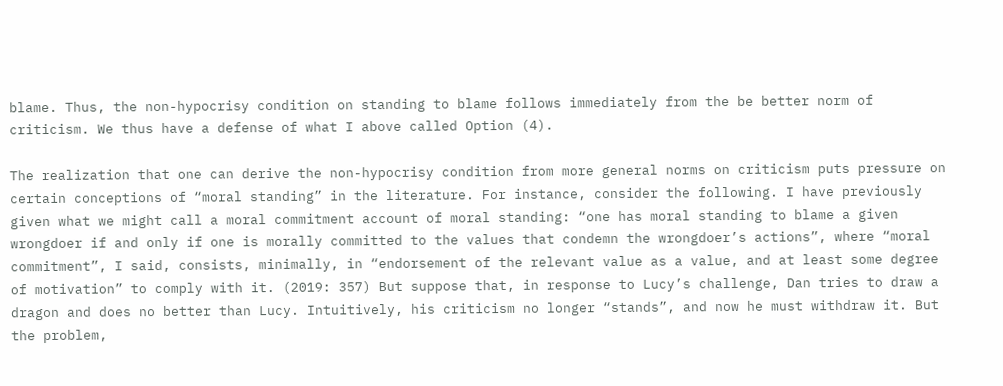blame. Thus, the non-hypocrisy condition on standing to blame follows immediately from the be better norm of criticism. We thus have a defense of what I above called Option (4).

The realization that one can derive the non-hypocrisy condition from more general norms on criticism puts pressure on certain conceptions of “moral standing” in the literature. For instance, consider the following. I have previously given what we might call a moral commitment account of moral standing: “one has moral standing to blame a given wrongdoer if and only if one is morally committed to the values that condemn the wrongdoer’s actions”, where “moral commitment”, I said, consists, minimally, in “endorsement of the relevant value as a value, and at least some degree of motivation” to comply with it. (2019: 357) But suppose that, in response to Lucy’s challenge, Dan tries to draw a dragon and does no better than Lucy. Intuitively, his criticism no longer “stands”, and now he must withdraw it. But the problem,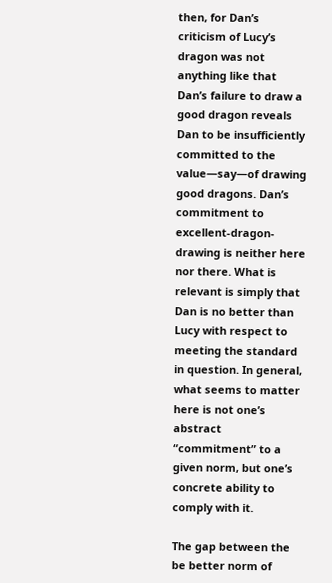then, for Dan’s criticism of Lucy’s dragon was not anything like that Dan’s failure to draw a good dragon reveals Dan to be insufficiently committed to the value—say—of drawing good dragons. Dan’s commitment to excellent-dragon-drawing is neither here nor there. What is relevant is simply that Dan is no better than Lucy with respect to meeting the standard in question. In general, what seems to matter here is not one’s abstract “commitment” to a given norm, but one’s concrete ability to comply with it.

The gap between the be better norm of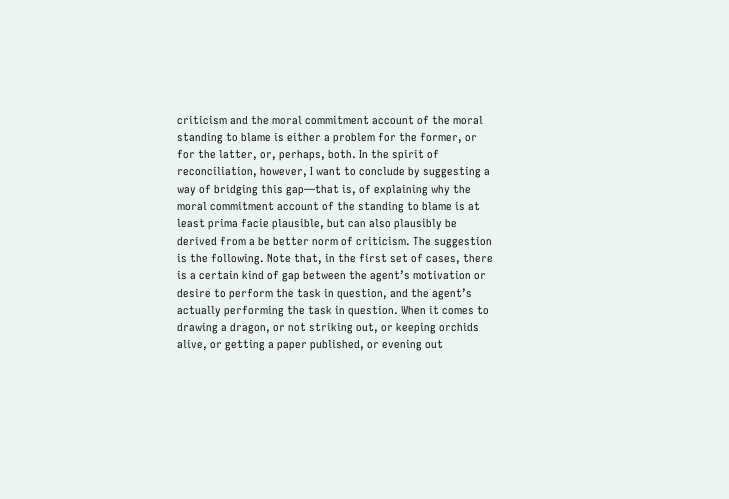criticism and the moral commitment account of the moral standing to blame is either a problem for the former, or for the latter, or, perhaps, both. In the spirit of reconciliation, however, I want to conclude by suggesting a way of bridging this gap—that is, of explaining why the moral commitment account of the standing to blame is at least prima facie plausible, but can also plausibly be derived from a be better norm of criticism. The suggestion is the following. Note that, in the first set of cases, there is a certain kind of gap between the agent’s motivation or desire to perform the task in question, and the agent’s actually performing the task in question. When it comes to drawing a dragon, or not striking out, or keeping orchids alive, or getting a paper published, or evening out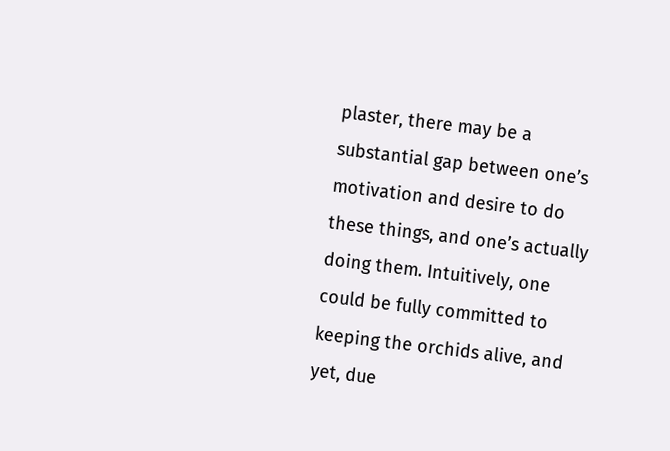plaster, there may be a substantial gap between one’s motivation and desire to do these things, and one’s actually doing them. Intuitively, one could be fully committed to keeping the orchids alive, and yet, due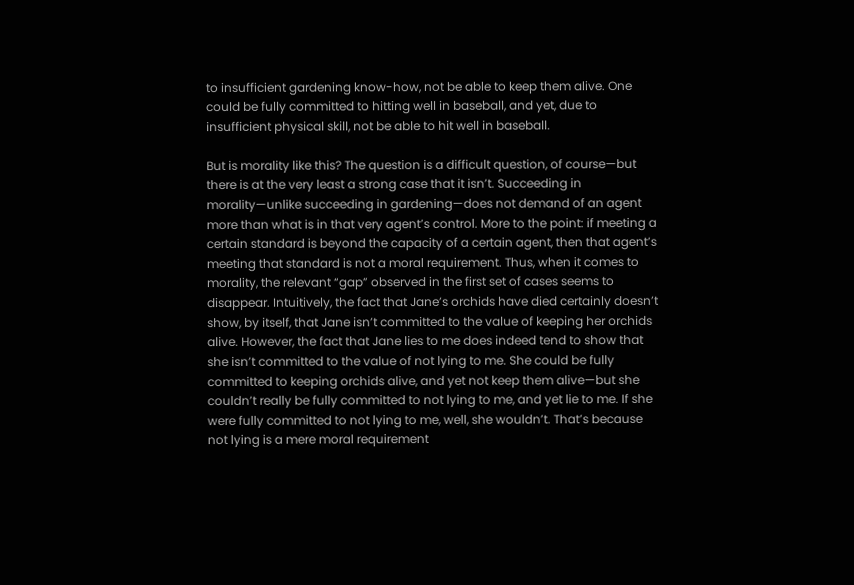to insufficient gardening know-how, not be able to keep them alive. One could be fully committed to hitting well in baseball, and yet, due to insufficient physical skill, not be able to hit well in baseball.

But is morality like this? The question is a difficult question, of course—but there is at the very least a strong case that it isn’t. Succeeding in morality—unlike succeeding in gardening—does not demand of an agent more than what is in that very agent’s control. More to the point: if meeting a certain standard is beyond the capacity of a certain agent, then that agent’s meeting that standard is not a moral requirement. Thus, when it comes to morality, the relevant “gap” observed in the first set of cases seems to disappear. Intuitively, the fact that Jane’s orchids have died certainly doesn’t show, by itself, that Jane isn’t committed to the value of keeping her orchids alive. However, the fact that Jane lies to me does indeed tend to show that she isn’t committed to the value of not lying to me. She could be fully committed to keeping orchids alive, and yet not keep them alive—but she couldn’t really be fully committed to not lying to me, and yet lie to me. If she were fully committed to not lying to me, well, she wouldn’t. That’s because not lying is a mere moral requirement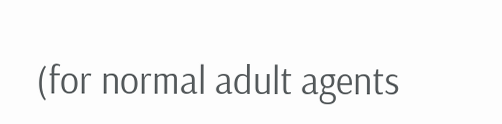(for normal adult agents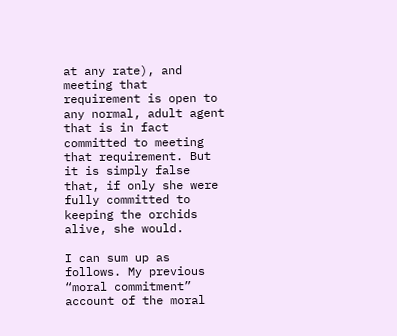at any rate), and meeting that requirement is open to any normal, adult agent that is in fact committed to meeting that requirement. But it is simply false that, if only she were fully committed to keeping the orchids alive, she would.

I can sum up as follows. My previous “moral commitment” account of the moral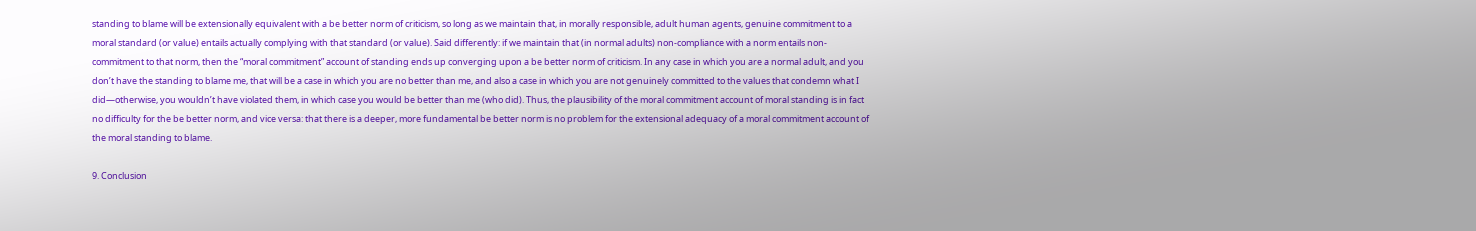standing to blame will be extensionally equivalent with a be better norm of criticism, so long as we maintain that, in morally responsible, adult human agents, genuine commitment to a moral standard (or value) entails actually complying with that standard (or value). Said differently: if we maintain that (in normal adults) non-compliance with a norm entails non-commitment to that norm, then the “moral commitment” account of standing ends up converging upon a be better norm of criticism. In any case in which you are a normal adult, and you don’t have the standing to blame me, that will be a case in which you are no better than me, and also a case in which you are not genuinely committed to the values that condemn what I did—otherwise, you wouldn’t have violated them, in which case you would be better than me (who did). Thus, the plausibility of the moral commitment account of moral standing is in fact no difficulty for the be better norm, and vice versa: that there is a deeper, more fundamental be better norm is no problem for the extensional adequacy of a moral commitment account of the moral standing to blame.

9. Conclusion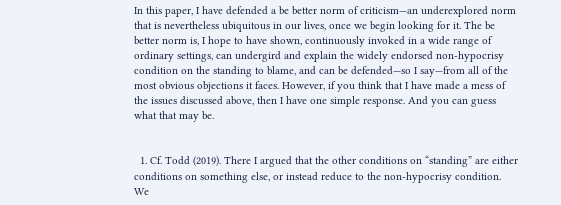In this paper, I have defended a be better norm of criticism—an underexplored norm that is nevertheless ubiquitous in our lives, once we begin looking for it. The be better norm is, I hope to have shown, continuously invoked in a wide range of ordinary settings, can undergird and explain the widely endorsed non-hypocrisy condition on the standing to blame, and can be defended—so I say—from all of the most obvious objections it faces. However, if you think that I have made a mess of the issues discussed above, then I have one simple response. And you can guess what that may be.


  1. Cf. Todd (2019). There I argued that the other conditions on “standing” are either conditions on something else, or instead reduce to the non-hypocrisy condition. We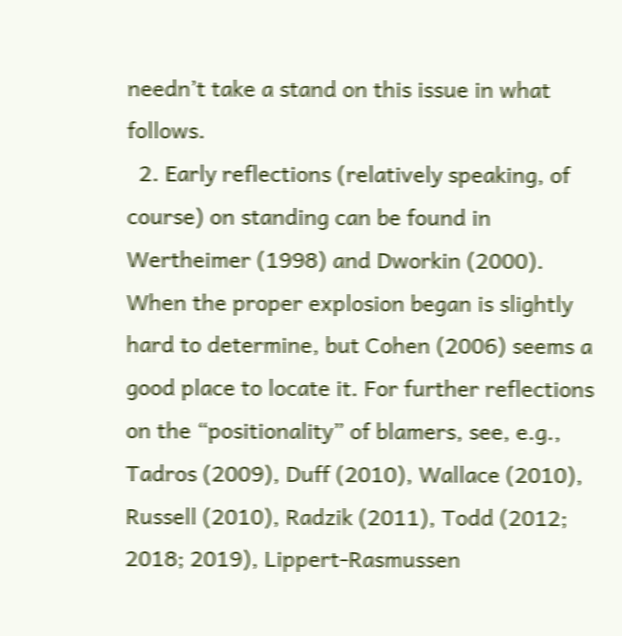needn’t take a stand on this issue in what follows.
  2. Early reflections (relatively speaking, of course) on standing can be found in Wertheimer (1998) and Dworkin (2000). When the proper explosion began is slightly hard to determine, but Cohen (2006) seems a good place to locate it. For further reflections on the “positionality” of blamers, see, e.g., Tadros (2009), Duff (2010), Wallace (2010), Russell (2010), Radzik (2011), Todd (2012; 2018; 2019), Lippert-Rasmussen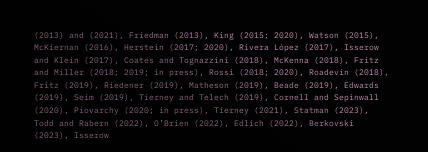(2013) and (2021), Friedman (2013), King (2015; 2020), Watson (2015), McKiernan (2016), Herstein (2017; 2020), Rivera López (2017), Isserow and Klein (2017), Coates and Tognazzini (2018), McKenna (2018), Fritz and Miller (2018; 2019; in press), Rossi (2018; 2020), Roadevin (2018), Fritz (2019), Riedener (2019), Matheson (2019), Beade (2019), Edwards (2019), Seim (2019), Tierney and Telech (2019), Cornell and Sepinwall (2020), Piovarchy (2020; in press), Tierney (2021), Statman (2023), Todd and Rabern (2022), O’Brien (2022), Edlich (2022), Berkovski (2023), Isserow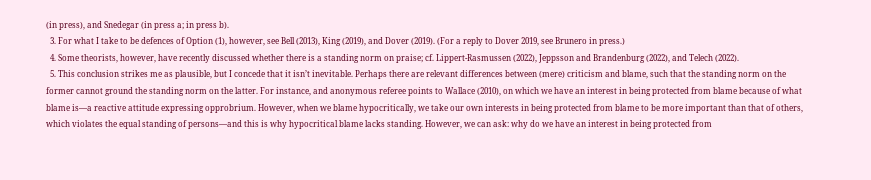(in press), and Snedegar (in press a; in press b).
  3. For what I take to be defences of Option (1), however, see Bell (2013), King (2019), and Dover (2019). (For a reply to Dover 2019, see Brunero in press.)
  4. Some theorists, however, have recently discussed whether there is a standing norm on praise; cf. Lippert-Rasmussen (2022), Jeppsson and Brandenburg (2022), and Telech (2022).
  5. This conclusion strikes me as plausible, but I concede that it isn’t inevitable. Perhaps there are relevant differences between (mere) criticism and blame, such that the standing norm on the former cannot ground the standing norm on the latter. For instance, and anonymous referee points to Wallace (2010), on which we have an interest in being protected from blame because of what blame is—a reactive attitude expressing opprobrium. However, when we blame hypocritically, we take our own interests in being protected from blame to be more important than that of others, which violates the equal standing of persons—and this is why hypocritical blame lacks standing. However, we can ask: why do we have an interest in being protected from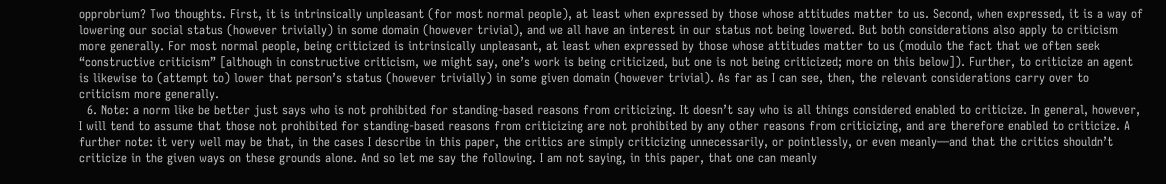opprobrium? Two thoughts. First, it is intrinsically unpleasant (for most normal people), at least when expressed by those whose attitudes matter to us. Second, when expressed, it is a way of lowering our social status (however trivially) in some domain (however trivial), and we all have an interest in our status not being lowered. But both considerations also apply to criticism more generally. For most normal people, being criticized is intrinsically unpleasant, at least when expressed by those whose attitudes matter to us (modulo the fact that we often seek “constructive criticism” [although in constructive criticism, we might say, one’s work is being criticized, but one is not being criticized; more on this below]). Further, to criticize an agent is likewise to (attempt to) lower that person’s status (however trivially) in some given domain (however trivial). As far as I can see, then, the relevant considerations carry over to criticism more generally.
  6. Note: a norm like be better just says who is not prohibited for standing-based reasons from criticizing. It doesn’t say who is all things considered enabled to criticize. In general, however, I will tend to assume that those not prohibited for standing-based reasons from criticizing are not prohibited by any other reasons from criticizing, and are therefore enabled to criticize. A further note: it very well may be that, in the cases I describe in this paper, the critics are simply criticizing unnecessarily, or pointlessly, or even meanly—and that the critics shouldn’t criticize in the given ways on these grounds alone. And so let me say the following. I am not saying, in this paper, that one can meanly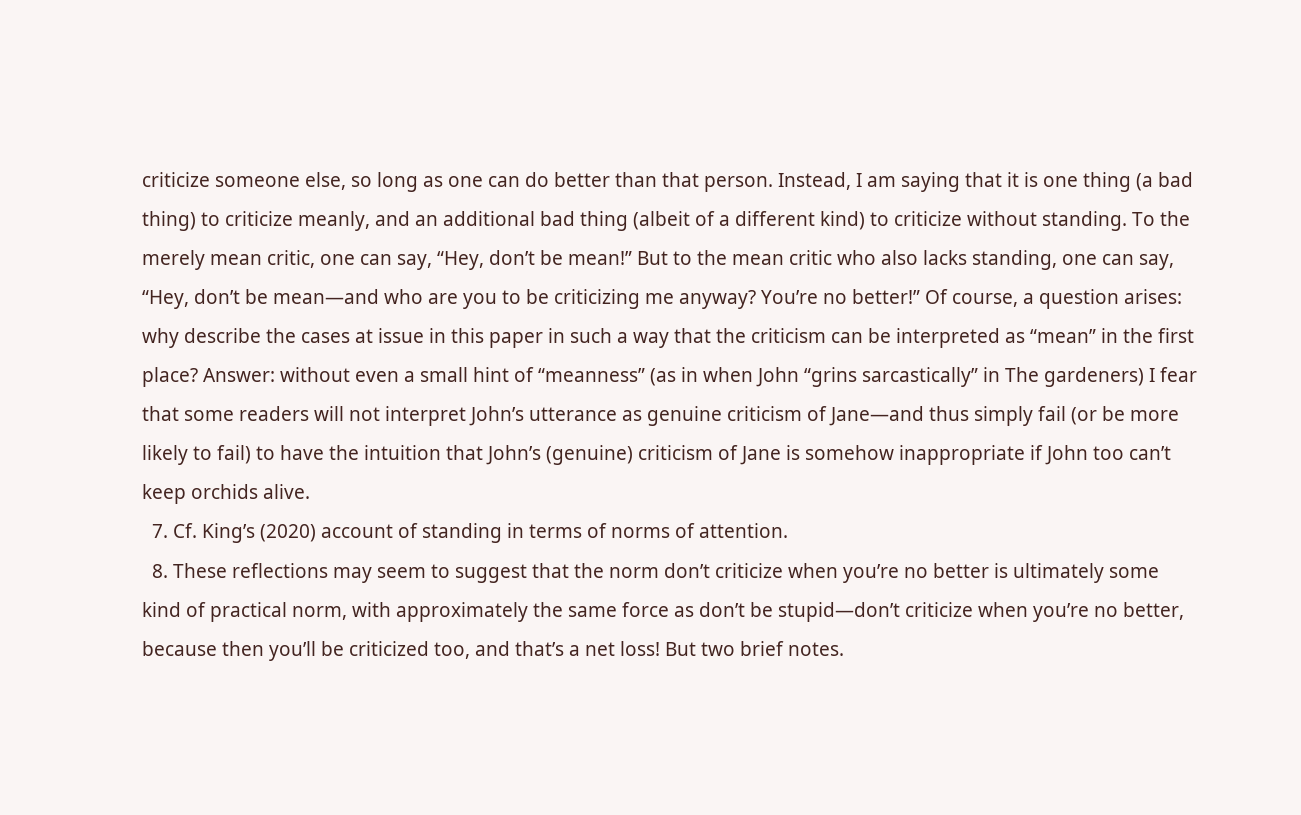criticize someone else, so long as one can do better than that person. Instead, I am saying that it is one thing (a bad thing) to criticize meanly, and an additional bad thing (albeit of a different kind) to criticize without standing. To the merely mean critic, one can say, “Hey, don’t be mean!” But to the mean critic who also lacks standing, one can say, “Hey, don’t be mean—and who are you to be criticizing me anyway? You’re no better!” Of course, a question arises: why describe the cases at issue in this paper in such a way that the criticism can be interpreted as “mean” in the first place? Answer: without even a small hint of “meanness” (as in when John “grins sarcastically” in The gardeners) I fear that some readers will not interpret John’s utterance as genuine criticism of Jane—and thus simply fail (or be more likely to fail) to have the intuition that John’s (genuine) criticism of Jane is somehow inappropriate if John too can’t keep orchids alive.
  7. Cf. King’s (2020) account of standing in terms of norms of attention.
  8. These reflections may seem to suggest that the norm don’t criticize when you’re no better is ultimately some kind of practical norm, with approximately the same force as don’t be stupid—don’t criticize when you’re no better, because then you’ll be criticized too, and that’s a net loss! But two brief notes.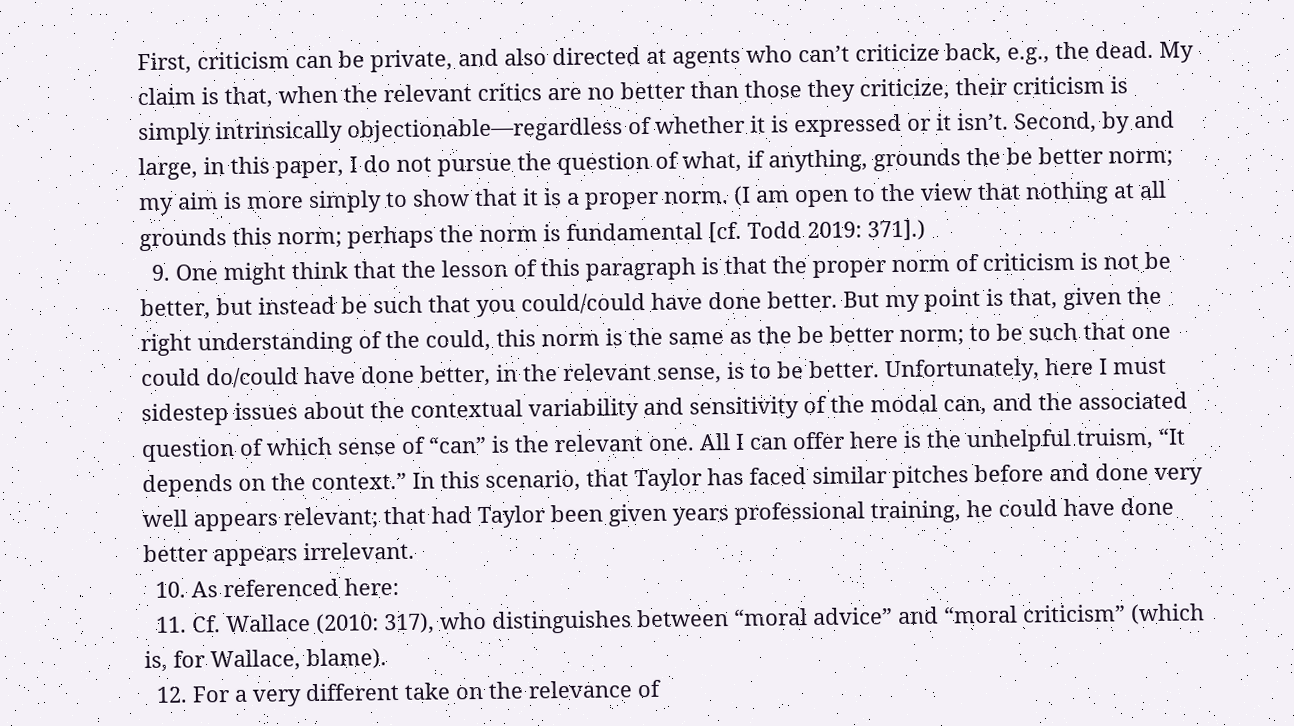First, criticism can be private, and also directed at agents who can’t criticize back, e.g., the dead. My claim is that, when the relevant critics are no better than those they criticize, their criticism is simply intrinsically objectionable—regardless of whether it is expressed or it isn’t. Second, by and large, in this paper, I do not pursue the question of what, if anything, grounds the be better norm; my aim is more simply to show that it is a proper norm. (I am open to the view that nothing at all grounds this norm; perhaps the norm is fundamental [cf. Todd 2019: 371].)
  9. One might think that the lesson of this paragraph is that the proper norm of criticism is not be better, but instead be such that you could/could have done better. But my point is that, given the right understanding of the could, this norm is the same as the be better norm; to be such that one could do/could have done better, in the relevant sense, is to be better. Unfortunately, here I must sidestep issues about the contextual variability and sensitivity of the modal can, and the associated question of which sense of “can” is the relevant one. All I can offer here is the unhelpful truism, “It depends on the context.” In this scenario, that Taylor has faced similar pitches before and done very well appears relevant; that had Taylor been given years professional training, he could have done better appears irrelevant.
  10. As referenced here:
  11. Cf. Wallace (2010: 317), who distinguishes between “moral advice” and “moral criticism” (which is, for Wallace, blame).
  12. For a very different take on the relevance of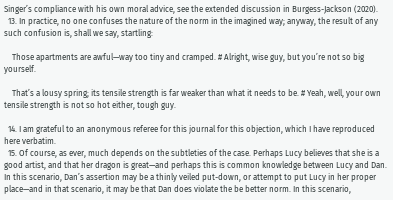Singer’s compliance with his own moral advice, see the extended discussion in Burgess-Jackson (2020).
  13. In practice, no one confuses the nature of the norm in the imagined way; anyway, the result of any such confusion is, shall we say, startling:

    Those apartments are awful—way too tiny and cramped. # Alright, wise guy, but you’re not so big yourself.

    That’s a lousy spring; its tensile strength is far weaker than what it needs to be. # Yeah, well, your own tensile strength is not so hot either, tough guy.

  14. I am grateful to an anonymous referee for this journal for this objection, which I have reproduced here verbatim.
  15. Of course, as ever, much depends on the subtleties of the case. Perhaps Lucy believes that she is a good artist, and that her dragon is great—and perhaps this is common knowledge between Lucy and Dan. In this scenario, Dan’s assertion may be a thinly veiled put-down, or attempt to put Lucy in her proper place—and in that scenario, it may be that Dan does violate the be better norm. In this scenario,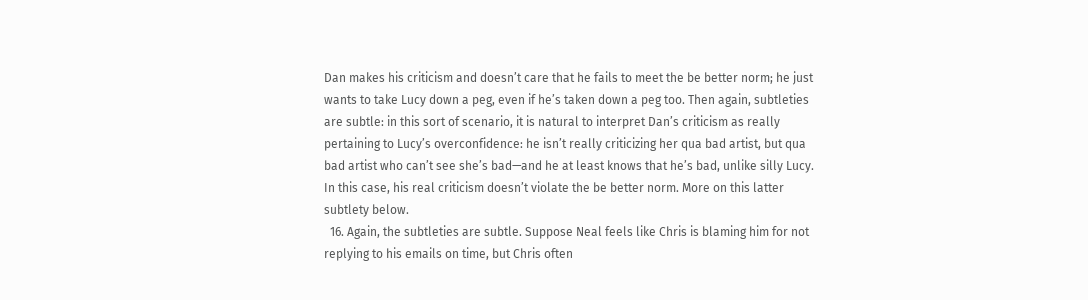Dan makes his criticism and doesn’t care that he fails to meet the be better norm; he just wants to take Lucy down a peg, even if he’s taken down a peg too. Then again, subtleties are subtle: in this sort of scenario, it is natural to interpret Dan’s criticism as really pertaining to Lucy’s overconfidence: he isn’t really criticizing her qua bad artist, but qua bad artist who can’t see she’s bad—and he at least knows that he’s bad, unlike silly Lucy. In this case, his real criticism doesn’t violate the be better norm. More on this latter subtlety below.
  16. Again, the subtleties are subtle. Suppose Neal feels like Chris is blaming him for not replying to his emails on time, but Chris often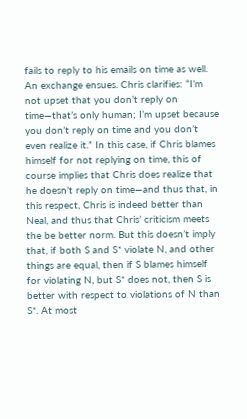fails to reply to his emails on time as well. An exchange ensues. Chris clarifies: “I’m not upset that you don’t reply on time—that’s only human; I’m upset because you don’t reply on time and you don’t even realize it.” In this case, if Chris blames himself for not replying on time, this of course implies that Chris does realize that he doesn’t reply on time—and thus that, in this respect, Chris is indeed better than Neal, and thus that Chris’ criticism meets the be better norm. But this doesn’t imply that, if both S and S* violate N, and other things are equal, then if S blames himself for violating N, but S* does not, then S is better with respect to violations of N than S*. At most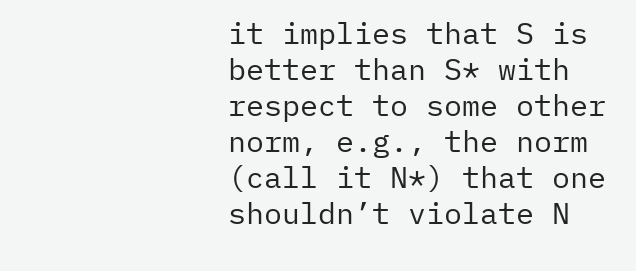it implies that S is better than S* with respect to some other norm, e.g., the norm (call it N*) that one shouldn’t violate N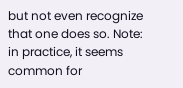but not even recognize that one does so. Note: in practice, it seems common for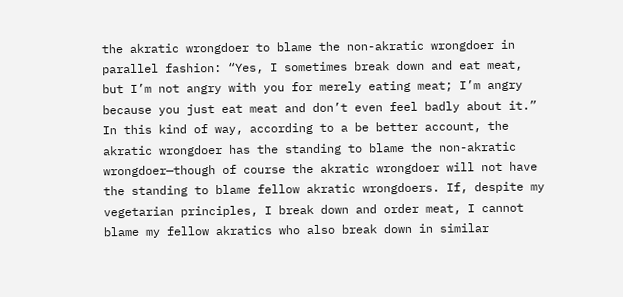the akratic wrongdoer to blame the non-akratic wrongdoer in parallel fashion: “Yes, I sometimes break down and eat meat, but I’m not angry with you for merely eating meat; I’m angry because you just eat meat and don’t even feel badly about it.” In this kind of way, according to a be better account, the akratic wrongdoer has the standing to blame the non-akratic wrongdoer—though of course the akratic wrongdoer will not have the standing to blame fellow akratic wrongdoers. If, despite my vegetarian principles, I break down and order meat, I cannot blame my fellow akratics who also break down in similar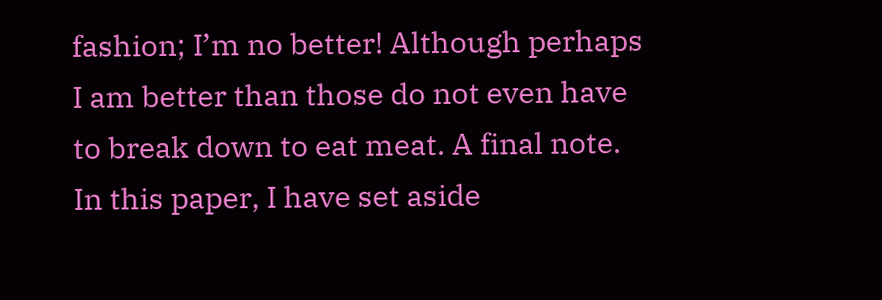fashion; I’m no better! Although perhaps I am better than those do not even have to break down to eat meat. A final note. In this paper, I have set aside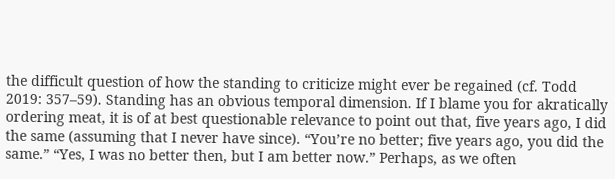the difficult question of how the standing to criticize might ever be regained (cf. Todd 2019: 357–59). Standing has an obvious temporal dimension. If I blame you for akratically ordering meat, it is of at best questionable relevance to point out that, five years ago, I did the same (assuming that I never have since). “You’re no better; five years ago, you did the same.” “Yes, I was no better then, but I am better now.” Perhaps, as we often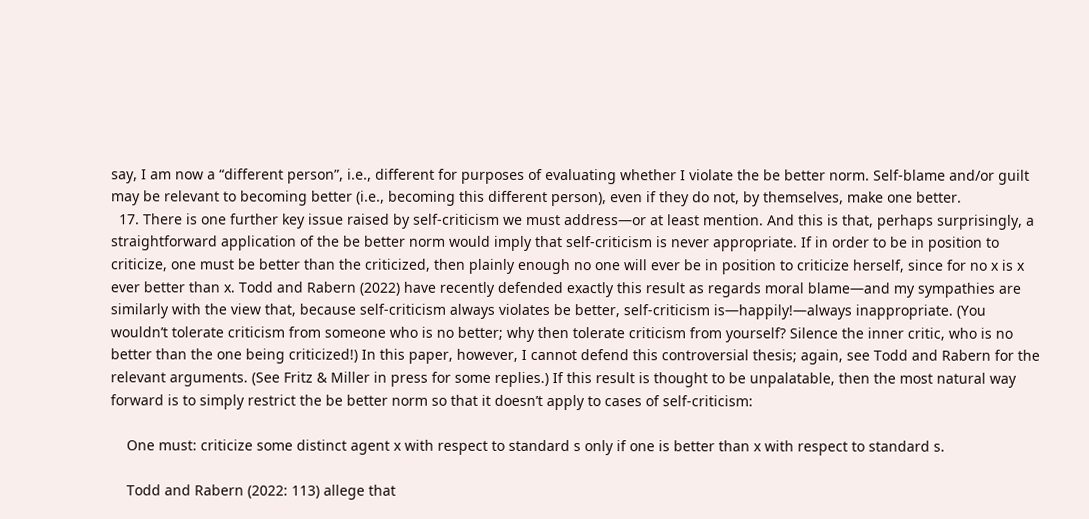say, I am now a “different person”, i.e., different for purposes of evaluating whether I violate the be better norm. Self-blame and/or guilt may be relevant to becoming better (i.e., becoming this different person), even if they do not, by themselves, make one better.
  17. There is one further key issue raised by self-criticism we must address—or at least mention. And this is that, perhaps surprisingly, a straightforward application of the be better norm would imply that self-criticism is never appropriate. If in order to be in position to criticize, one must be better than the criticized, then plainly enough no one will ever be in position to criticize herself, since for no x is x ever better than x. Todd and Rabern (2022) have recently defended exactly this result as regards moral blame—and my sympathies are similarly with the view that, because self-criticism always violates be better, self-criticism is—happily!—always inappropriate. (You wouldn’t tolerate criticism from someone who is no better; why then tolerate criticism from yourself? Silence the inner critic, who is no better than the one being criticized!) In this paper, however, I cannot defend this controversial thesis; again, see Todd and Rabern for the relevant arguments. (See Fritz & Miller in press for some replies.) If this result is thought to be unpalatable, then the most natural way forward is to simply restrict the be better norm so that it doesn’t apply to cases of self-criticism:

    One must: criticize some distinct agent x with respect to standard s only if one is better than x with respect to standard s.

    Todd and Rabern (2022: 113) allege that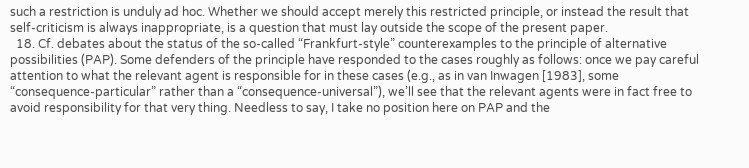such a restriction is unduly ad hoc. Whether we should accept merely this restricted principle, or instead the result that self-criticism is always inappropriate, is a question that must lay outside the scope of the present paper.
  18. Cf. debates about the status of the so-called “Frankfurt-style” counterexamples to the principle of alternative possibilities (PAP). Some defenders of the principle have responded to the cases roughly as follows: once we pay careful attention to what the relevant agent is responsible for in these cases (e.g., as in van Inwagen [1983], some “consequence-particular” rather than a “consequence-universal”), we’ll see that the relevant agents were in fact free to avoid responsibility for that very thing. Needless to say, I take no position here on PAP and the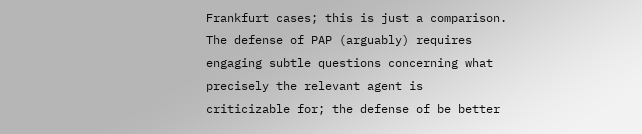Frankfurt cases; this is just a comparison. The defense of PAP (arguably) requires engaging subtle questions concerning what precisely the relevant agent is criticizable for; the defense of be better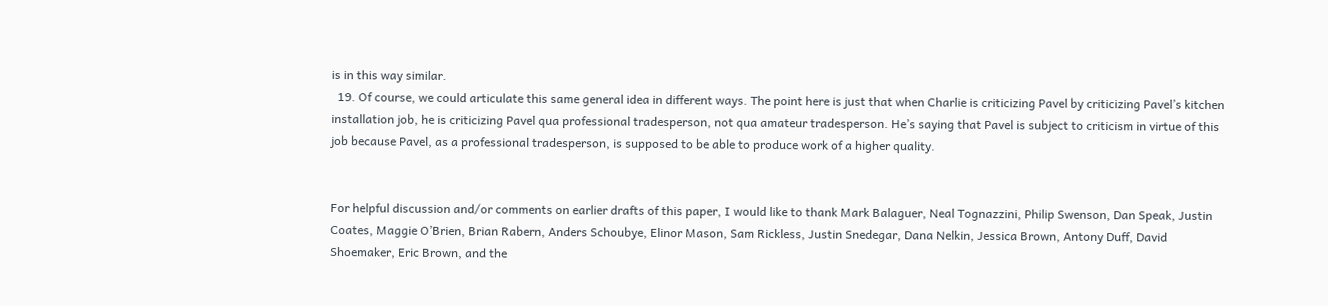is in this way similar.
  19. Of course, we could articulate this same general idea in different ways. The point here is just that when Charlie is criticizing Pavel by criticizing Pavel’s kitchen installation job, he is criticizing Pavel qua professional tradesperson, not qua amateur tradesperson. He’s saying that Pavel is subject to criticism in virtue of this job because Pavel, as a professional tradesperson, is supposed to be able to produce work of a higher quality.


For helpful discussion and/or comments on earlier drafts of this paper, I would like to thank Mark Balaguer, Neal Tognazzini, Philip Swenson, Dan Speak, Justin Coates, Maggie O’Brien, Brian Rabern, Anders Schoubye, Elinor Mason, Sam Rickless, Justin Snedegar, Dana Nelkin, Jessica Brown, Antony Duff, David Shoemaker, Eric Brown, and the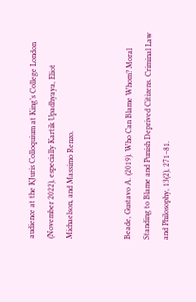audience at the KJuris Colloquium at King’s College London (November 2022), especially Kartik Upadhyaya, Eliot Michaelson, and Massimo Renzo.


Beade, Gustavo A. (2019). Who Can Blame Whom? Moral Standing to Blame and Punish Deprived Citizens. Criminal Law and Philosophy, 13(2), 271–81.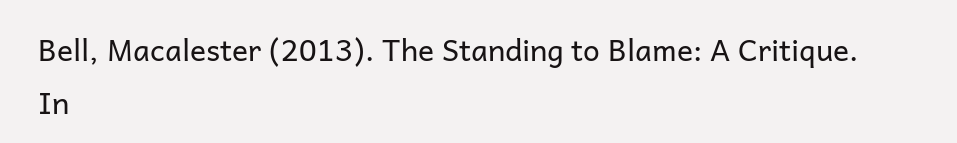Bell, Macalester (2013). The Standing to Blame: A Critique. In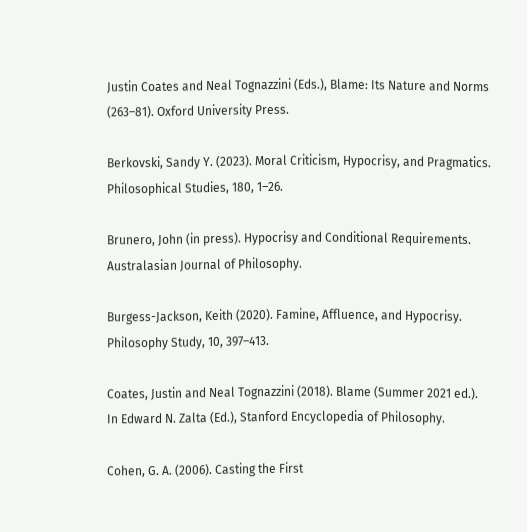Justin Coates and Neal Tognazzini (Eds.), Blame: Its Nature and Norms (263–81). Oxford University Press.

Berkovski, Sandy Y. (2023). Moral Criticism, Hypocrisy, and Pragmatics. Philosophical Studies, 180, 1–26.

Brunero, John (in press). Hypocrisy and Conditional Requirements. Australasian Journal of Philosophy.

Burgess-Jackson, Keith (2020). Famine, Affluence, and Hypocrisy. Philosophy Study, 10, 397–413.

Coates, Justin and Neal Tognazzini (2018). Blame (Summer 2021 ed.). In Edward N. Zalta (Ed.), Stanford Encyclopedia of Philosophy.

Cohen, G. A. (2006). Casting the First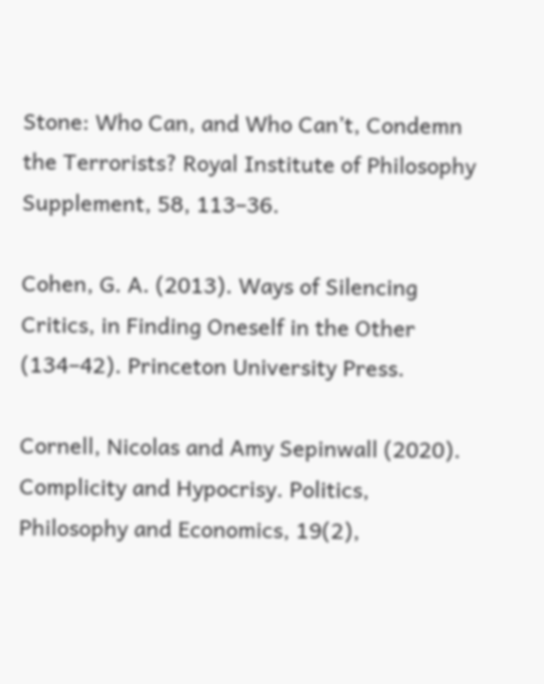Stone: Who Can, and Who Can’t, Condemn the Terrorists? Royal Institute of Philosophy Supplement, 58, 113–36.

Cohen, G. A. (2013). Ways of Silencing Critics, in Finding Oneself in the Other (134–42). Princeton University Press.

Cornell, Nicolas and Amy Sepinwall (2020). Complicity and Hypocrisy. Politics, Philosophy and Economics, 19(2),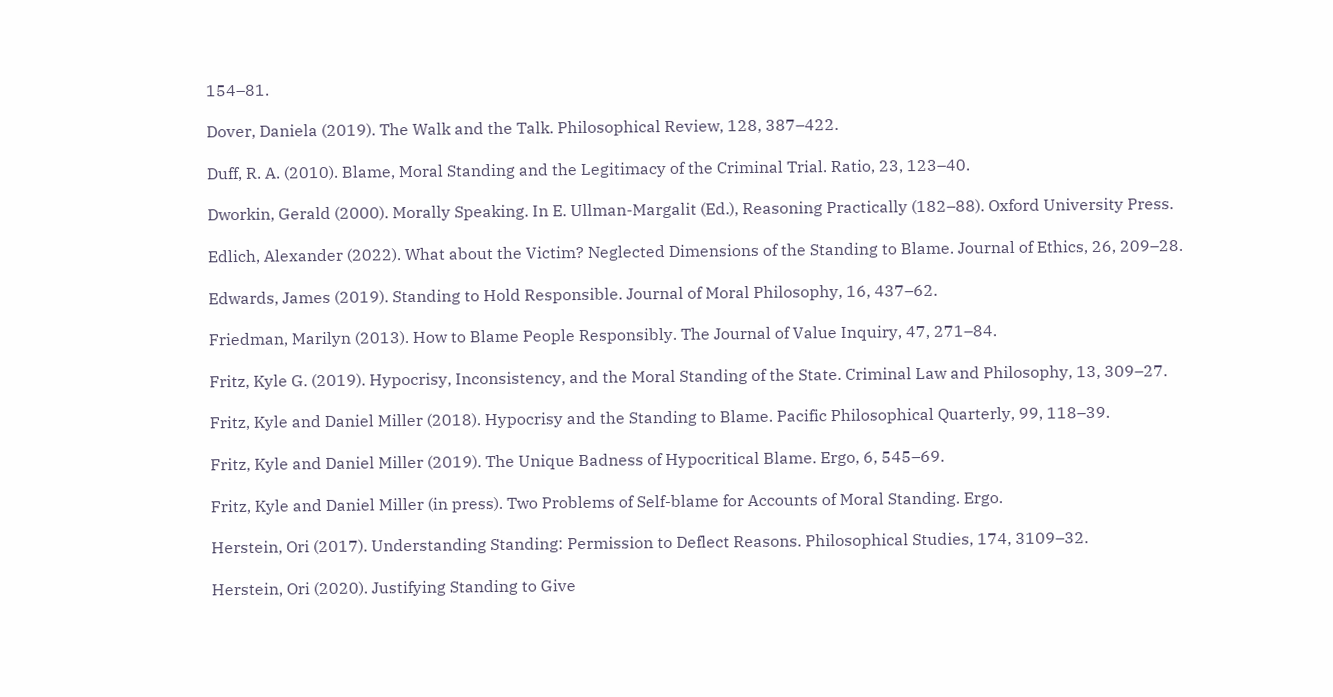154–81.

Dover, Daniela (2019). The Walk and the Talk. Philosophical Review, 128, 387–422.

Duff, R. A. (2010). Blame, Moral Standing and the Legitimacy of the Criminal Trial. Ratio, 23, 123–40.

Dworkin, Gerald (2000). Morally Speaking. In E. Ullman-Margalit (Ed.), Reasoning Practically (182–88). Oxford University Press.

Edlich, Alexander (2022). What about the Victim? Neglected Dimensions of the Standing to Blame. Journal of Ethics, 26, 209–28.

Edwards, James (2019). Standing to Hold Responsible. Journal of Moral Philosophy, 16, 437–62.

Friedman, Marilyn (2013). How to Blame People Responsibly. The Journal of Value Inquiry, 47, 271–84.

Fritz, Kyle G. (2019). Hypocrisy, Inconsistency, and the Moral Standing of the State. Criminal Law and Philosophy, 13, 309–27.

Fritz, Kyle and Daniel Miller (2018). Hypocrisy and the Standing to Blame. Pacific Philosophical Quarterly, 99, 118–39.

Fritz, Kyle and Daniel Miller (2019). The Unique Badness of Hypocritical Blame. Ergo, 6, 545–69.

Fritz, Kyle and Daniel Miller (in press). Two Problems of Self-blame for Accounts of Moral Standing. Ergo.

Herstein, Ori (2017). Understanding Standing: Permission to Deflect Reasons. Philosophical Studies, 174, 3109–32.

Herstein, Ori (2020). Justifying Standing to Give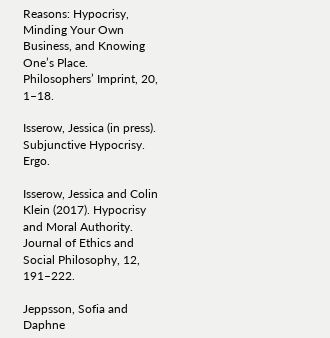Reasons: Hypocrisy, Minding Your Own Business, and Knowing One’s Place. Philosophers’ Imprint, 20, 1–18.

Isserow, Jessica (in press). Subjunctive Hypocrisy. Ergo.

Isserow, Jessica and Colin Klein (2017). Hypocrisy and Moral Authority. Journal of Ethics and Social Philosophy, 12, 191–222.

Jeppsson, Sofia and Daphne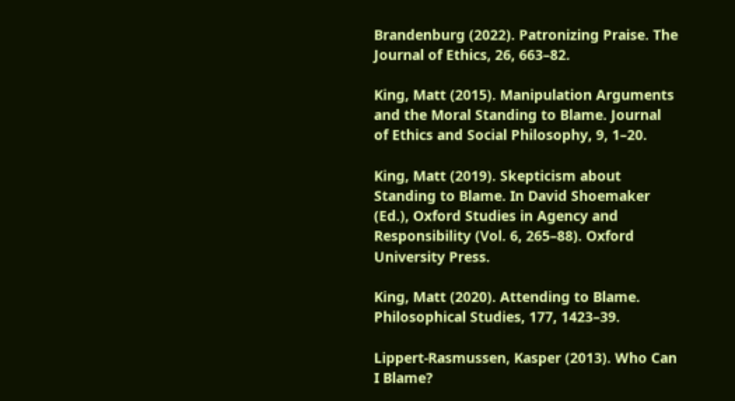Brandenburg (2022). Patronizing Praise. The Journal of Ethics, 26, 663–82.

King, Matt (2015). Manipulation Arguments and the Moral Standing to Blame. Journal of Ethics and Social Philosophy, 9, 1–20.

King, Matt (2019). Skepticism about Standing to Blame. In David Shoemaker (Ed.), Oxford Studies in Agency and Responsibility (Vol. 6, 265–88). Oxford University Press.

King, Matt (2020). Attending to Blame. Philosophical Studies, 177, 1423–39.

Lippert-Rasmussen, Kasper (2013). Who Can I Blame?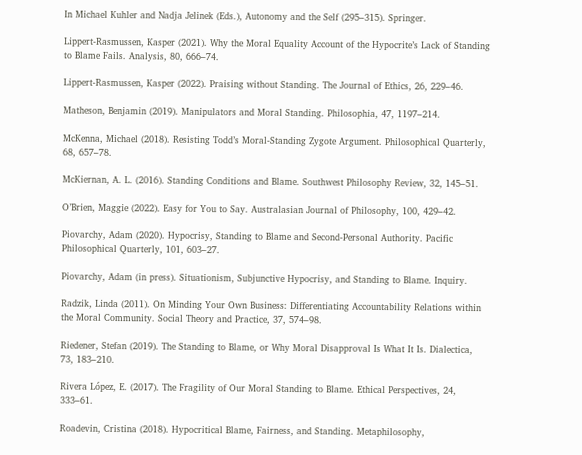In Michael Kuhler and Nadja Jelinek (Eds.), Autonomy and the Self (295–315). Springer.

Lippert-Rasmussen, Kasper (2021). Why the Moral Equality Account of the Hypocrite’s Lack of Standing to Blame Fails. Analysis, 80, 666–74.

Lippert-Rasmussen, Kasper (2022). Praising without Standing. The Journal of Ethics, 26, 229–46.

Matheson, Benjamin (2019). Manipulators and Moral Standing. Philosophia, 47, 1197–214.

McKenna, Michael (2018). Resisting Todd’s Moral-Standing Zygote Argument. Philosophical Quarterly, 68, 657–78.

McKiernan, A. L. (2016). Standing Conditions and Blame. Southwest Philosophy Review, 32, 145–51.

O’Brien, Maggie (2022). Easy for You to Say. Australasian Journal of Philosophy, 100, 429–42.

Piovarchy, Adam (2020). Hypocrisy, Standing to Blame and Second-Personal Authority. Pacific Philosophical Quarterly, 101, 603–27.

Piovarchy, Adam (in press). Situationism, Subjunctive Hypocrisy, and Standing to Blame. Inquiry.

Radzik, Linda (2011). On Minding Your Own Business: Differentiating Accountability Relations within the Moral Community. Social Theory and Practice, 37, 574–98.

Riedener, Stefan (2019). The Standing to Blame, or Why Moral Disapproval Is What It Is. Dialectica, 73, 183–210.

Rivera López, E. (2017). The Fragility of Our Moral Standing to Blame. Ethical Perspectives, 24, 333–61.

Roadevin, Cristina (2018). Hypocritical Blame, Fairness, and Standing. Metaphilosophy,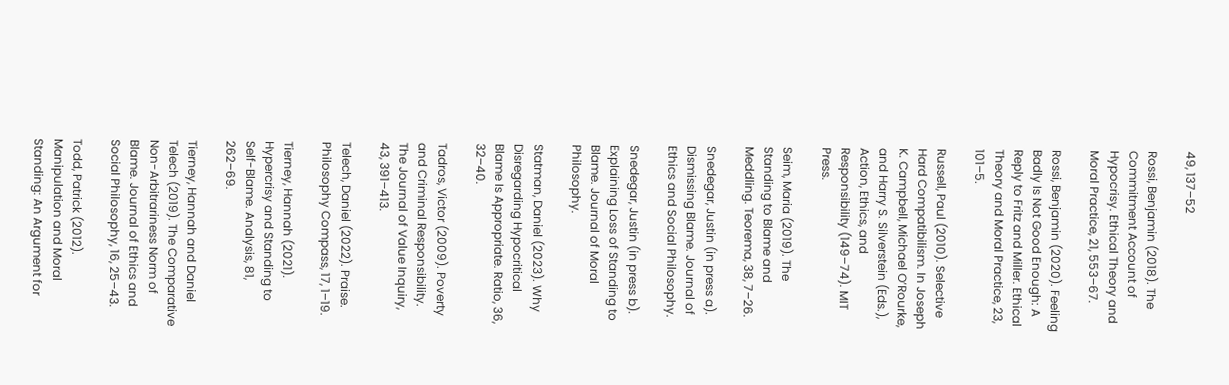49, 137–52

Rossi, Benjamin (2018). The Commitment Account of Hypocrisy. Ethical Theory and Moral Practice, 21, 553–67.

Rossi, Benjamin (2020). Feeling Badly Is Not Good Enough: A Reply to Fritz and Miller. Ethical Theory and Moral Practice, 23, 101–5.

Russell, Paul (2010). Selective Hard Compatibilism. In Joseph K. Campbell, Michael O’Rourke, and Harry S. Silverstein (Eds.), Action, Ethics, and Responsibility (149–74). MIT Press.

Seim, Maria (2019). The Standing to Blame and Meddling. Teorema, 38, 7–26.

Snedegar, Justin (in press a). Dismissing Blame. Journal of Ethics and Social Philosophy.

Snedegar, Justin (in press b). Explaining Loss of Standing to Blame. Journal of Moral Philosophy.

Statman, Daniel (2023). Why Disregarding Hypocritical Blame Is Appropriate. Ratio, 36, 32–40.

Tadros, Victor (2009). Poverty and Criminal Responsibility. The Journal of Value Inquiry, 43, 391–413.

Telech, Daniel (2022). Praise. Philosophy Compass, 17, 1–19.

Tierney, Hannah (2021). Hypercrisy and Standing to Self-Blame. Analysis, 81, 262–69.

Tierney, Hannah and Daniel Telech (2019). The Comparative Non-Arbitrariness Norm of Blame. Journal of Ethics and Social Philosophy, 16, 25–43.

Todd, Patrick (2012). Manipulation and Moral Standing: An Argument for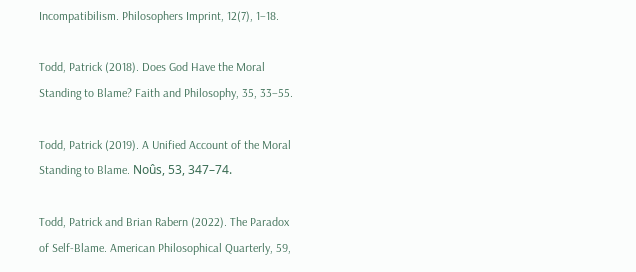Incompatibilism. Philosophers Imprint, 12(7), 1–18.

Todd, Patrick (2018). Does God Have the Moral Standing to Blame? Faith and Philosophy, 35, 33–55.

Todd, Patrick (2019). A Unified Account of the Moral Standing to Blame. Noûs, 53, 347–74.

Todd, Patrick and Brian Rabern (2022). The Paradox of Self-Blame. American Philosophical Quarterly, 59,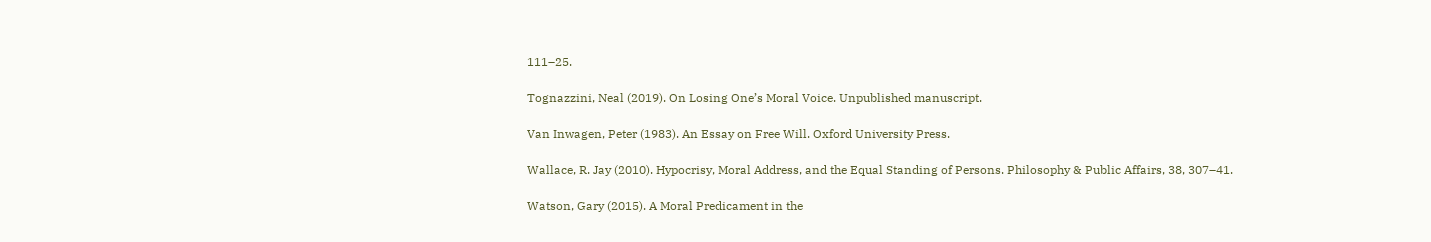111–25.

Tognazzini, Neal (2019). On Losing One’s Moral Voice. Unpublished manuscript.

Van Inwagen, Peter (1983). An Essay on Free Will. Oxford University Press.

Wallace, R. Jay (2010). Hypocrisy, Moral Address, and the Equal Standing of Persons. Philosophy & Public Affairs, 38, 307–41.

Watson, Gary (2015). A Moral Predicament in the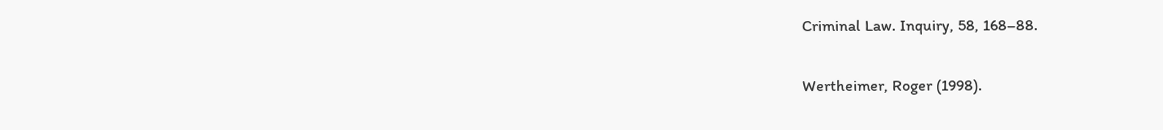Criminal Law. Inquiry, 58, 168–88.

Wertheimer, Roger (1998).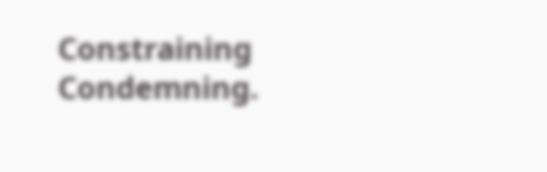Constraining Condemning.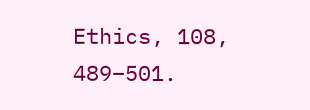Ethics, 108, 489–501.